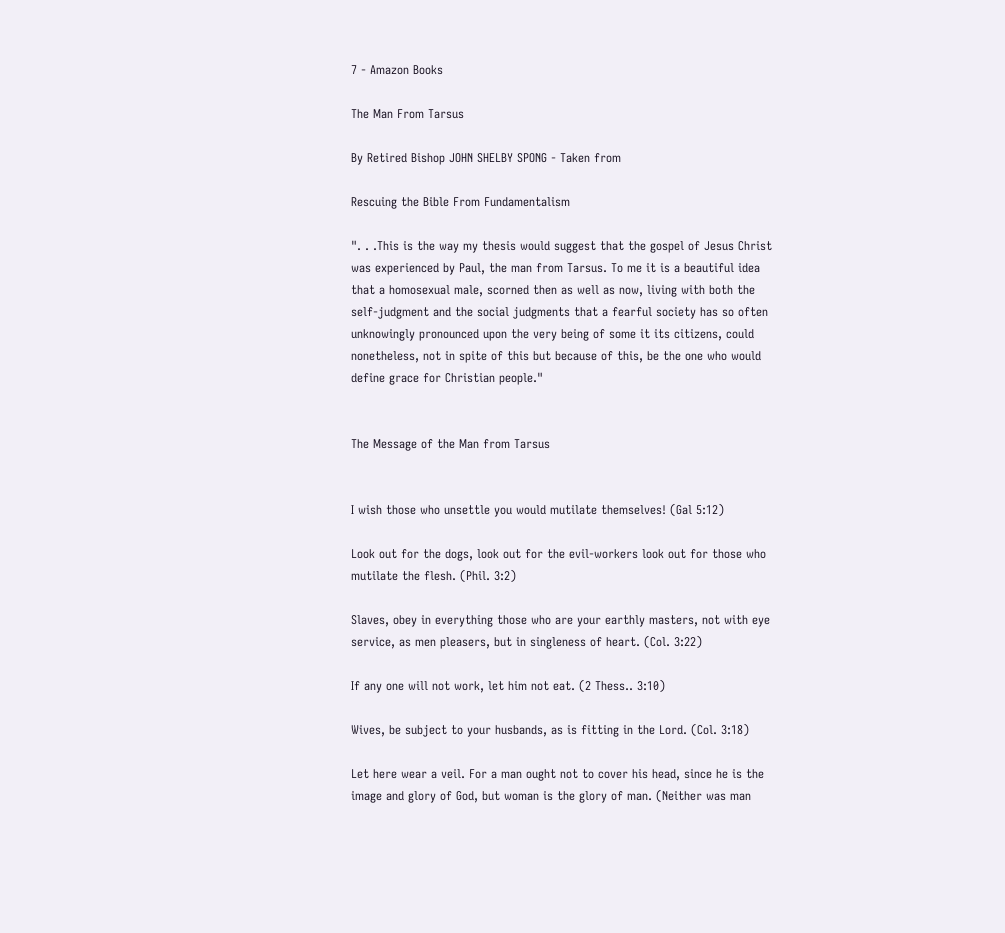7 - Amazon Books

The Man From Tarsus

By Retired Bishop JOHN SHELBY SPONG - Taken from

Rescuing the Bible From Fundamentalism

". . .This is the way my thesis would suggest that the gospel of Jesus Christ was experienced by Paul, the man from Tarsus. To me it is a beautiful idea that a homosexual male, scorned then as well as now, living with both the self-judgment and the social judgments that a fearful society has so often unknowingly pronounced upon the very being of some it its citizens, could nonetheless, not in spite of this but because of this, be the one who would define grace for Christian people."


The Message of the Man from Tarsus


I wish those who unsettle you would mutilate themselves! (Gal 5:12)

Look out for the dogs, look out for the evil-workers look out for those who mutilate the flesh. (Phil. 3:2)

Slaves, obey in everything those who are your earthly masters, not with eye service, as men pleasers, but in singleness of heart. (Col. 3:22)

If any one will not work, let him not eat. (2 Thess.. 3:10)

Wives, be subject to your husbands, as is fitting in the Lord. (Col. 3:18)

Let here wear a veil. For a man ought not to cover his head, since he is the image and glory of God, but woman is the glory of man. (Neither was man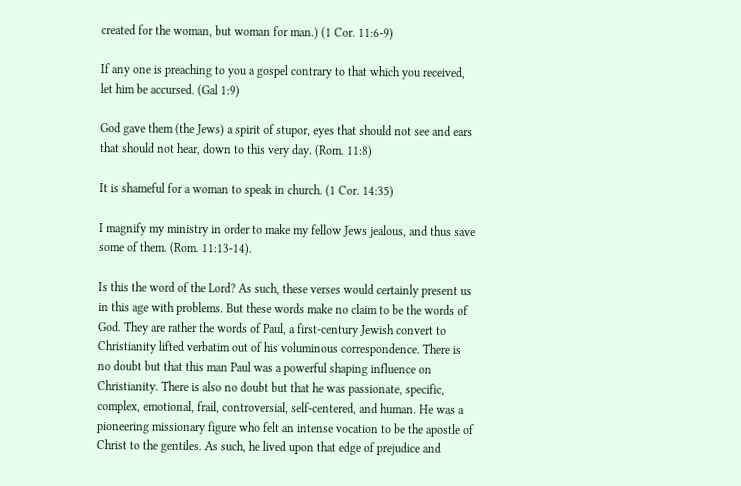created for the woman, but woman for man.) (1 Cor. 11:6-9)

If any one is preaching to you a gospel contrary to that which you received, let him be accursed. (Gal 1:9)

God gave them (the Jews) a spirit of stupor, eyes that should not see and ears that should not hear, down to this very day. (Rom. 11:8)

It is shameful for a woman to speak in church. (1 Cor. 14:35)

I magnify my ministry in order to make my fellow Jews jealous, and thus save some of them. (Rom. 11:13-14).

Is this the word of the Lord? As such, these verses would certainly present us in this age with problems. But these words make no claim to be the words of God. They are rather the words of Paul, a first-century Jewish convert to Christianity lifted verbatim out of his voluminous correspondence. There is no doubt but that this man Paul was a powerful shaping influence on Christianity. There is also no doubt but that he was passionate, specific, complex, emotional, frail, controversial, self-centered, and human. He was a pioneering missionary figure who felt an intense vocation to be the apostle of Christ to the gentiles. As such, he lived upon that edge of prejudice and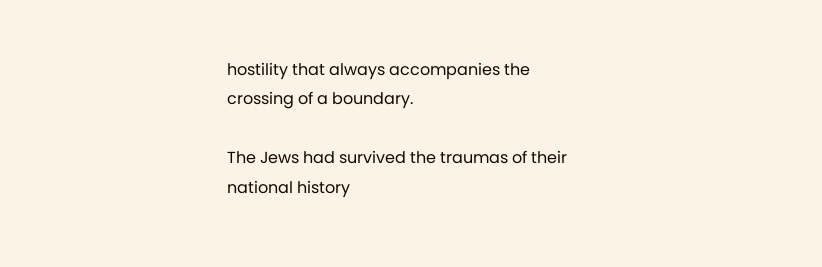hostility that always accompanies the crossing of a boundary.

The Jews had survived the traumas of their national history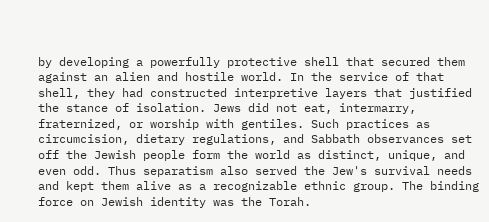by developing a powerfully protective shell that secured them against an alien and hostile world. In the service of that shell, they had constructed interpretive layers that justified the stance of isolation. Jews did not eat, intermarry, fraternized, or worship with gentiles. Such practices as circumcision, dietary regulations, and Sabbath observances set off the Jewish people form the world as distinct, unique, and even odd. Thus separatism also served the Jew's survival needs and kept them alive as a recognizable ethnic group. The binding force on Jewish identity was the Torah.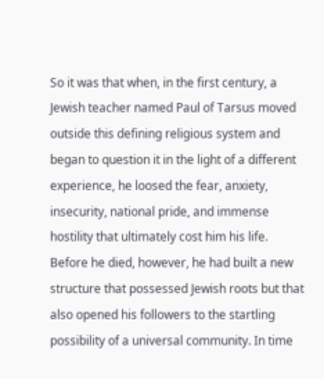So it was that when, in the first century, a Jewish teacher named Paul of Tarsus moved outside this defining religious system and began to question it in the light of a different experience, he loosed the fear, anxiety, insecurity, national pride, and immense hostility that ultimately cost him his life. Before he died, however, he had built a new structure that possessed Jewish roots but that also opened his followers to the startling possibility of a universal community. In time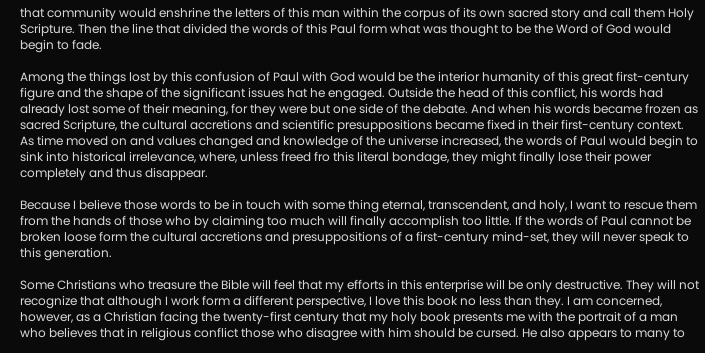that community would enshrine the letters of this man within the corpus of its own sacred story and call them Holy Scripture. Then the line that divided the words of this Paul form what was thought to be the Word of God would begin to fade.

Among the things lost by this confusion of Paul with God would be the interior humanity of this great first-century figure and the shape of the significant issues hat he engaged. Outside the head of this conflict, his words had already lost some of their meaning, for they were but one side of the debate. And when his words became frozen as sacred Scripture, the cultural accretions and scientific presuppositions became fixed in their first-century context. As time moved on and values changed and knowledge of the universe increased, the words of Paul would begin to sink into historical irrelevance, where, unless freed fro this literal bondage, they might finally lose their power completely and thus disappear.

Because I believe those words to be in touch with some thing eternal, transcendent, and holy, I want to rescue them from the hands of those who by claiming too much will finally accomplish too little. If the words of Paul cannot be broken loose form the cultural accretions and presuppositions of a first-century mind-set, they will never speak to this generation.

Some Christians who treasure the Bible will feel that my efforts in this enterprise will be only destructive. They will not recognize that although I work form a different perspective, I love this book no less than they. I am concerned, however, as a Christian facing the twenty-first century that my holy book presents me with the portrait of a man who believes that in religious conflict those who disagree with him should be cursed. He also appears to many to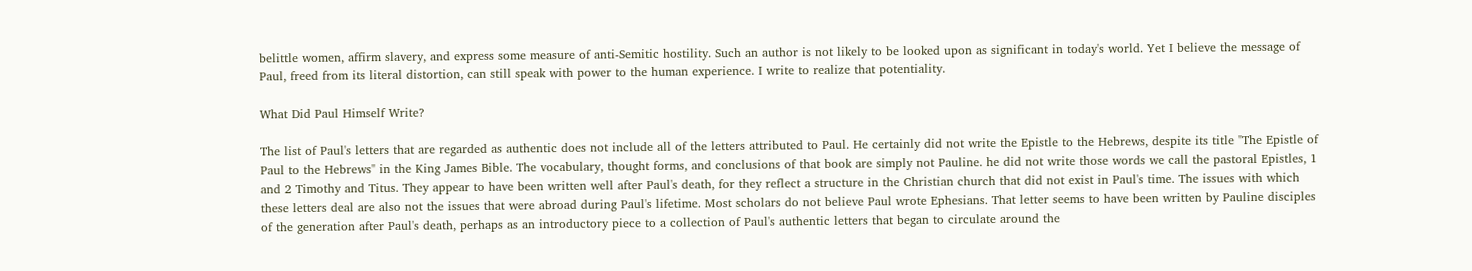belittle women, affirm slavery, and express some measure of anti-Semitic hostility. Such an author is not likely to be looked upon as significant in today's world. Yet I believe the message of Paul, freed from its literal distortion, can still speak with power to the human experience. I write to realize that potentiality.

What Did Paul Himself Write?

The list of Paul's letters that are regarded as authentic does not include all of the letters attributed to Paul. He certainly did not write the Epistle to the Hebrews, despite its title "The Epistle of Paul to the Hebrews" in the King James Bible. The vocabulary, thought forms, and conclusions of that book are simply not Pauline. he did not write those words we call the pastoral Epistles, 1 and 2 Timothy and Titus. They appear to have been written well after Paul's death, for they reflect a structure in the Christian church that did not exist in Paul's time. The issues with which these letters deal are also not the issues that were abroad during Paul's lifetime. Most scholars do not believe Paul wrote Ephesians. That letter seems to have been written by Pauline disciples of the generation after Paul's death, perhaps as an introductory piece to a collection of Paul's authentic letters that began to circulate around the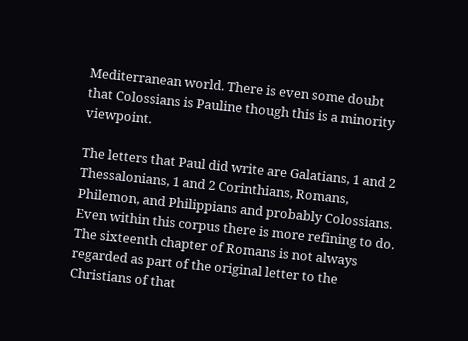Mediterranean world. There is even some doubt that Colossians is Pauline though this is a minority viewpoint.

The letters that Paul did write are Galatians, 1 and 2 Thessalonians, 1 and 2 Corinthians, Romans, Philemon, and Philippians and probably Colossians. Even within this corpus there is more refining to do. The sixteenth chapter of Romans is not always regarded as part of the original letter to the Christians of that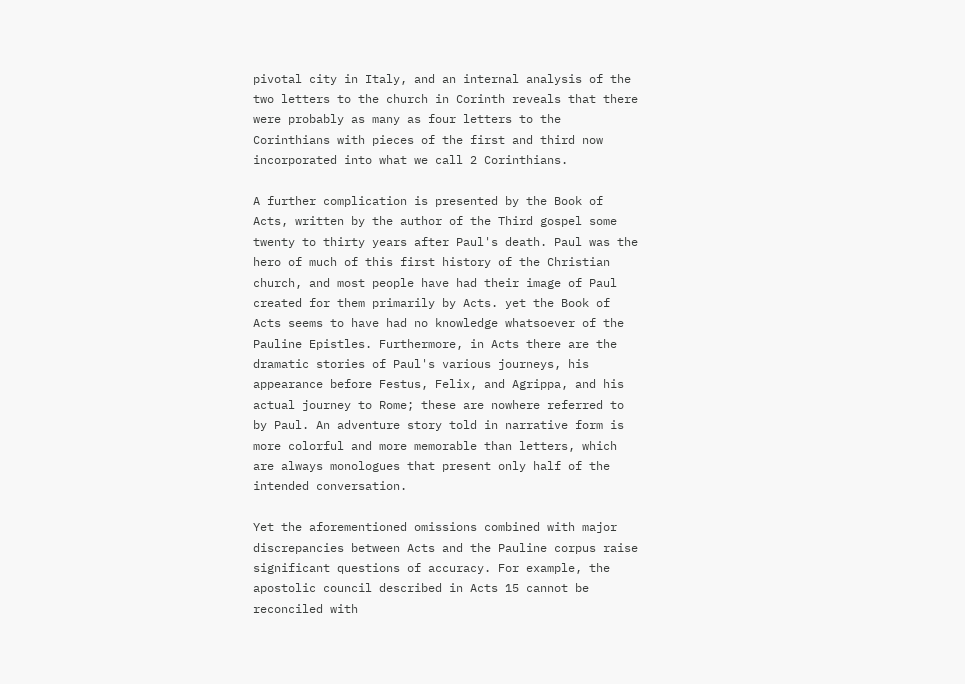pivotal city in Italy, and an internal analysis of the two letters to the church in Corinth reveals that there were probably as many as four letters to the Corinthians with pieces of the first and third now incorporated into what we call 2 Corinthians.

A further complication is presented by the Book of Acts, written by the author of the Third gospel some twenty to thirty years after Paul's death. Paul was the hero of much of this first history of the Christian church, and most people have had their image of Paul created for them primarily by Acts. yet the Book of Acts seems to have had no knowledge whatsoever of the Pauline Epistles. Furthermore, in Acts there are the dramatic stories of Paul's various journeys, his appearance before Festus, Felix, and Agrippa, and his actual journey to Rome; these are nowhere referred to by Paul. An adventure story told in narrative form is more colorful and more memorable than letters, which are always monologues that present only half of the intended conversation.

Yet the aforementioned omissions combined with major discrepancies between Acts and the Pauline corpus raise significant questions of accuracy. For example, the apostolic council described in Acts 15 cannot be reconciled with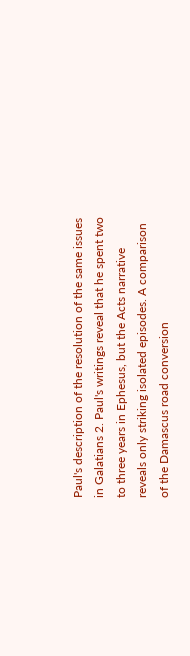Paul's description of the resolution of the same issues in Galatians 2. Paul's writings reveal that he spent two to three years in Ephesus, but the Acts narrative reveals only striking isolated episodes. A comparison of the Damascus road conversion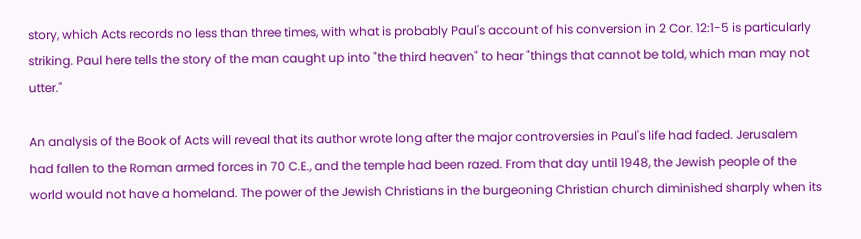story, which Acts records no less than three times, with what is probably Paul's account of his conversion in 2 Cor. 12:1-5 is particularly striking. Paul here tells the story of the man caught up into "the third heaven" to hear "things that cannot be told, which man may not utter."

An analysis of the Book of Acts will reveal that its author wrote long after the major controversies in Paul's life had faded. Jerusalem had fallen to the Roman armed forces in 70 C.E., and the temple had been razed. From that day until 1948, the Jewish people of the world would not have a homeland. The power of the Jewish Christians in the burgeoning Christian church diminished sharply when its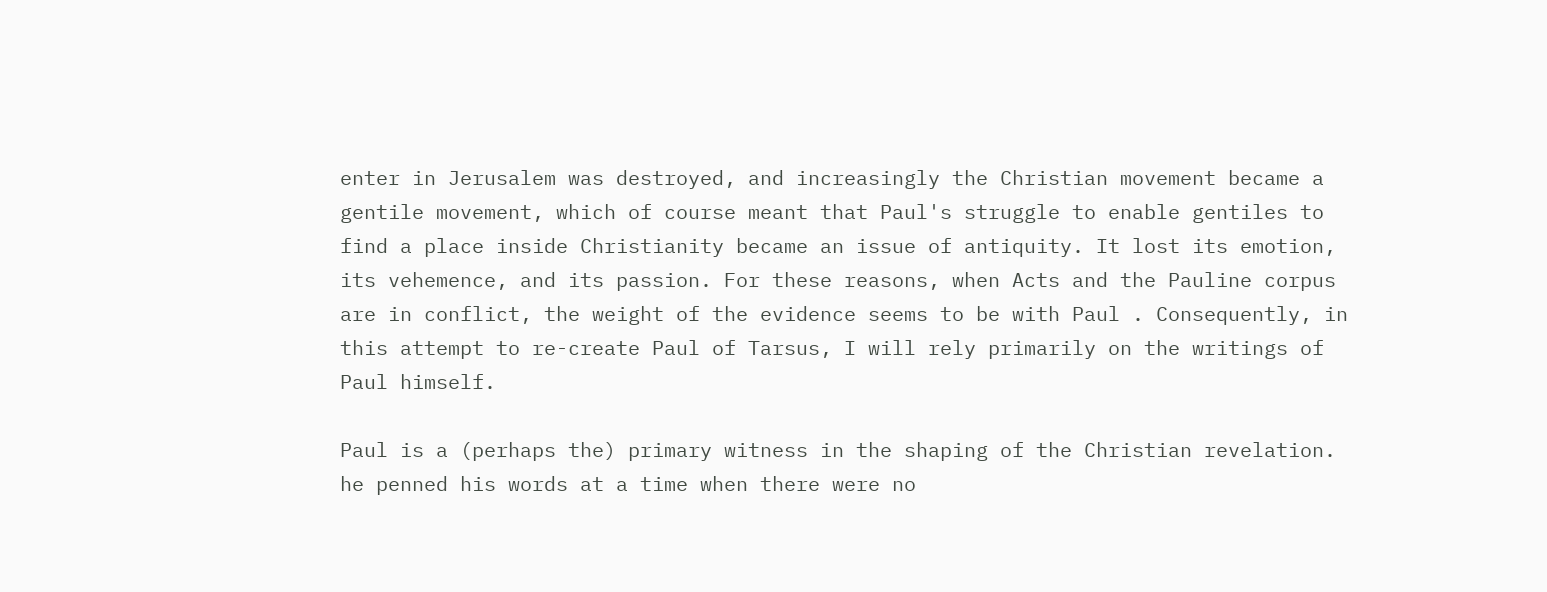enter in Jerusalem was destroyed, and increasingly the Christian movement became a gentile movement, which of course meant that Paul's struggle to enable gentiles to find a place inside Christianity became an issue of antiquity. It lost its emotion, its vehemence, and its passion. For these reasons, when Acts and the Pauline corpus are in conflict, the weight of the evidence seems to be with Paul . Consequently, in this attempt to re-create Paul of Tarsus, I will rely primarily on the writings of Paul himself.

Paul is a (perhaps the) primary witness in the shaping of the Christian revelation. he penned his words at a time when there were no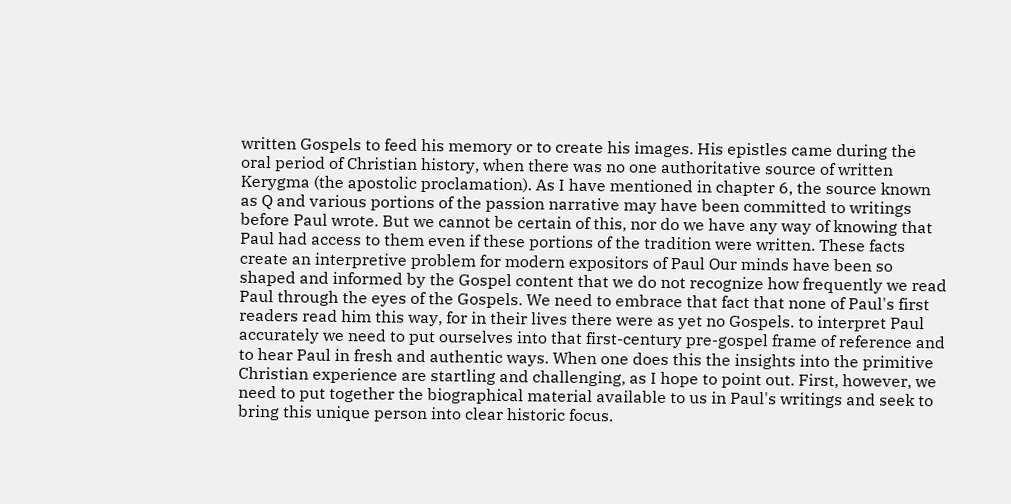written Gospels to feed his memory or to create his images. His epistles came during the oral period of Christian history, when there was no one authoritative source of written Kerygma (the apostolic proclamation). As I have mentioned in chapter 6, the source known as Q and various portions of the passion narrative may have been committed to writings before Paul wrote. But we cannot be certain of this, nor do we have any way of knowing that Paul had access to them even if these portions of the tradition were written. These facts create an interpretive problem for modern expositors of Paul Our minds have been so shaped and informed by the Gospel content that we do not recognize how frequently we read Paul through the eyes of the Gospels. We need to embrace that fact that none of Paul's first readers read him this way, for in their lives there were as yet no Gospels. to interpret Paul accurately we need to put ourselves into that first-century pre-gospel frame of reference and to hear Paul in fresh and authentic ways. When one does this the insights into the primitive Christian experience are startling and challenging, as I hope to point out. First, however, we need to put together the biographical material available to us in Paul's writings and seek to bring this unique person into clear historic focus.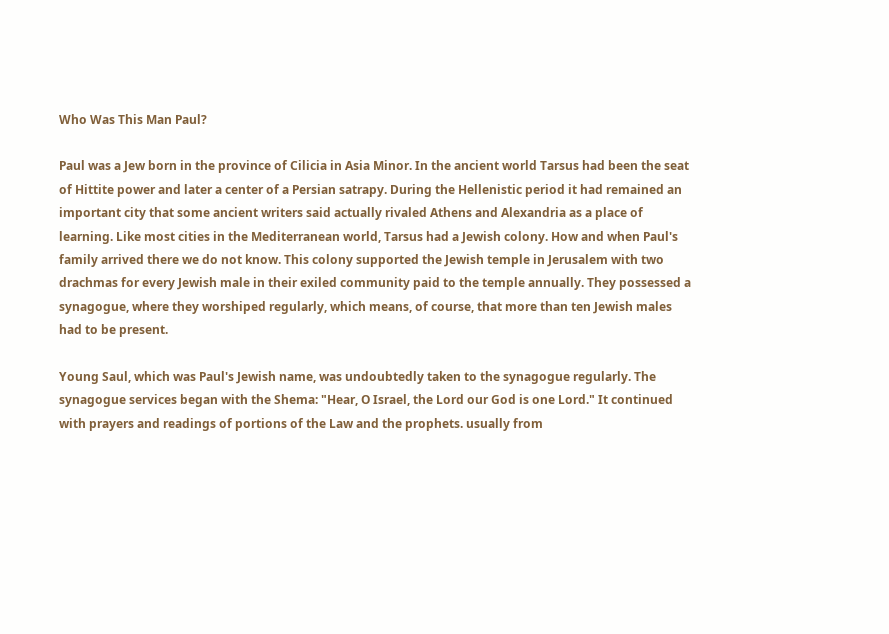Who Was This Man Paul?

Paul was a Jew born in the province of Cilicia in Asia Minor. In the ancient world Tarsus had been the seat of Hittite power and later a center of a Persian satrapy. During the Hellenistic period it had remained an important city that some ancient writers said actually rivaled Athens and Alexandria as a place of learning. Like most cities in the Mediterranean world, Tarsus had a Jewish colony. How and when Paul's family arrived there we do not know. This colony supported the Jewish temple in Jerusalem with two drachmas for every Jewish male in their exiled community paid to the temple annually. They possessed a synagogue, where they worshiped regularly, which means, of course, that more than ten Jewish males had to be present.

Young Saul, which was Paul's Jewish name, was undoubtedly taken to the synagogue regularly. The synagogue services began with the Shema: "Hear, O Israel, the Lord our God is one Lord." It continued with prayers and readings of portions of the Law and the prophets. usually from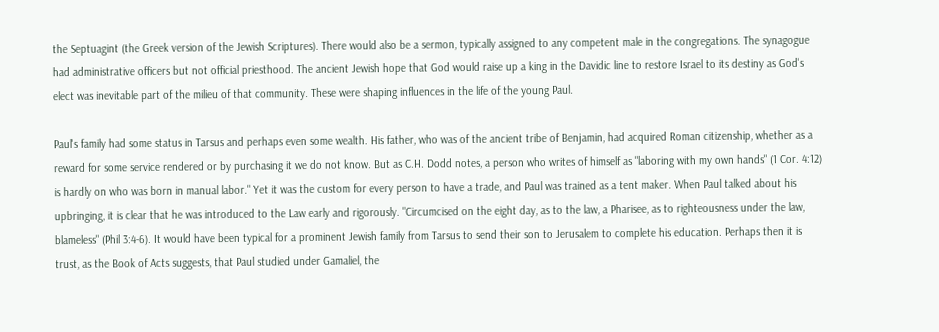the Septuagint (the Greek version of the Jewish Scriptures). There would also be a sermon, typically assigned to any competent male in the congregations. The synagogue had administrative officers but not official priesthood. The ancient Jewish hope that God would raise up a king in the Davidic line to restore Israel to its destiny as God's elect was inevitable part of the milieu of that community. These were shaping influences in the life of the young Paul.

Paul's family had some status in Tarsus and perhaps even some wealth. His father, who was of the ancient tribe of Benjamin, had acquired Roman citizenship, whether as a reward for some service rendered or by purchasing it we do not know. But as C.H. Dodd notes, a person who writes of himself as "laboring with my own hands" (1 Cor. 4:12) is hardly on who was born in manual labor." Yet it was the custom for every person to have a trade, and Paul was trained as a tent maker. When Paul talked about his upbringing, it is clear that he was introduced to the Law early and rigorously. "Circumcised on the eight day, as to the law, a Pharisee, as to righteousness under the law, blameless" (Phil 3:4-6). It would have been typical for a prominent Jewish family from Tarsus to send their son to Jerusalem to complete his education. Perhaps then it is trust, as the Book of Acts suggests, that Paul studied under Gamaliel, the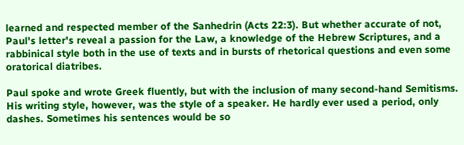learned and respected member of the Sanhedrin (Acts 22:3). But whether accurate of not, Paul's letter's reveal a passion for the Law, a knowledge of the Hebrew Scriptures, and a rabbinical style both in the use of texts and in bursts of rhetorical questions and even some oratorical diatribes.

Paul spoke and wrote Greek fluently, but with the inclusion of many second-hand Semitisms. His writing style, however, was the style of a speaker. He hardly ever used a period, only dashes. Sometimes his sentences would be so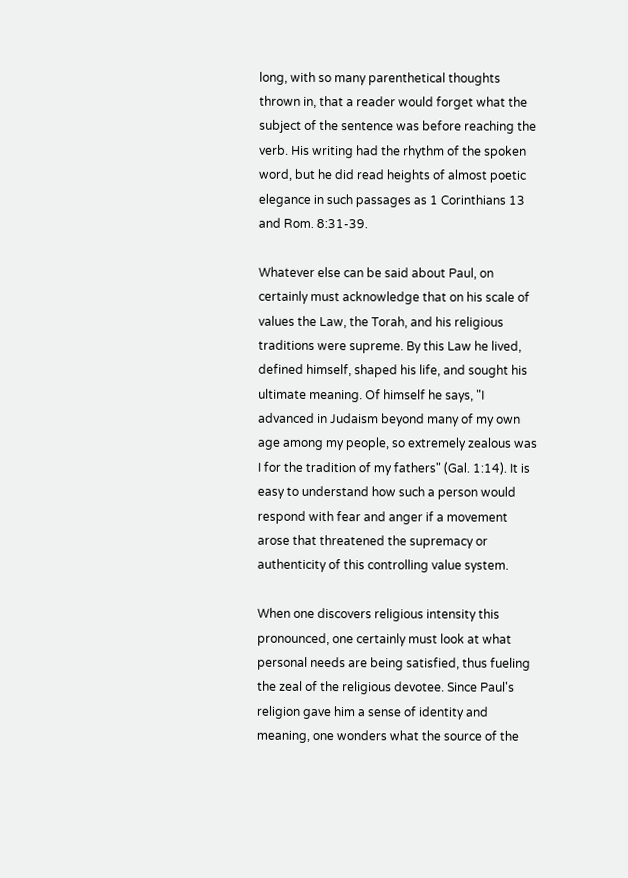long, with so many parenthetical thoughts thrown in, that a reader would forget what the subject of the sentence was before reaching the verb. His writing had the rhythm of the spoken word, but he did read heights of almost poetic elegance in such passages as 1 Corinthians 13 and Rom. 8:31-39.

Whatever else can be said about Paul, on certainly must acknowledge that on his scale of values the Law, the Torah, and his religious traditions were supreme. By this Law he lived, defined himself, shaped his life, and sought his ultimate meaning. Of himself he says, "I advanced in Judaism beyond many of my own age among my people, so extremely zealous was I for the tradition of my fathers" (Gal. 1:14). It is easy to understand how such a person would respond with fear and anger if a movement arose that threatened the supremacy or authenticity of this controlling value system.

When one discovers religious intensity this pronounced, one certainly must look at what personal needs are being satisfied, thus fueling the zeal of the religious devotee. Since Paul's religion gave him a sense of identity and meaning, one wonders what the source of the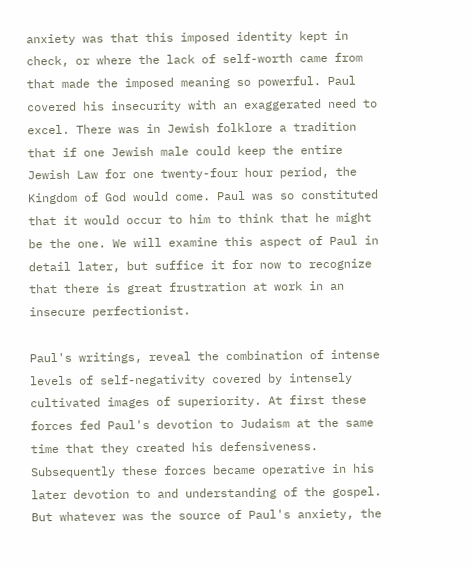anxiety was that this imposed identity kept in check, or where the lack of self-worth came from that made the imposed meaning so powerful. Paul covered his insecurity with an exaggerated need to excel. There was in Jewish folklore a tradition that if one Jewish male could keep the entire Jewish Law for one twenty-four hour period, the Kingdom of God would come. Paul was so constituted that it would occur to him to think that he might be the one. We will examine this aspect of Paul in detail later, but suffice it for now to recognize that there is great frustration at work in an insecure perfectionist.

Paul's writings, reveal the combination of intense levels of self-negativity covered by intensely cultivated images of superiority. At first these forces fed Paul's devotion to Judaism at the same time that they created his defensiveness. Subsequently these forces became operative in his later devotion to and understanding of the gospel. But whatever was the source of Paul's anxiety, the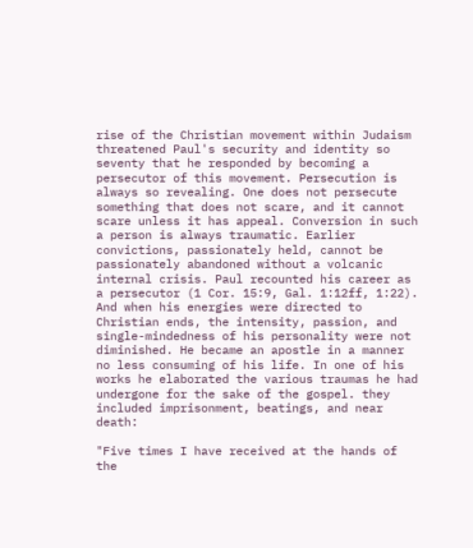rise of the Christian movement within Judaism threatened Paul's security and identity so seventy that he responded by becoming a persecutor of this movement. Persecution is always so revealing. One does not persecute something that does not scare, and it cannot scare unless it has appeal. Conversion in such a person is always traumatic. Earlier convictions, passionately held, cannot be passionately abandoned without a volcanic internal crisis. Paul recounted his career as a persecutor (1 Cor. 15:9, Gal. 1:12ff, 1:22). And when his energies were directed to Christian ends, the intensity, passion, and single-mindedness of his personality were not diminished. He became an apostle in a manner no less consuming of his life. In one of his works he elaborated the various traumas he had undergone for the sake of the gospel. they included imprisonment, beatings, and near death:

"Five times I have received at the hands of the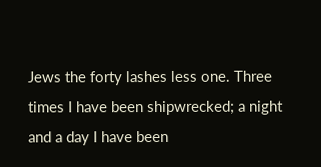Jews the forty lashes less one. Three times I have been shipwrecked; a night and a day I have been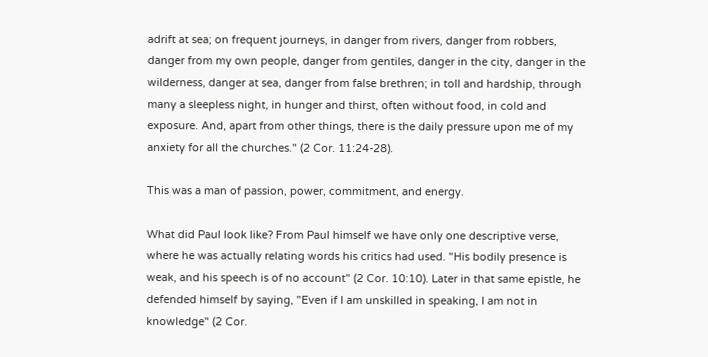adrift at sea; on frequent journeys, in danger from rivers, danger from robbers, danger from my own people, danger from gentiles, danger in the city, danger in the wilderness, danger at sea, danger from false brethren; in toll and hardship, through many a sleepless night, in hunger and thirst, often without food, in cold and exposure. And, apart from other things, there is the daily pressure upon me of my anxiety for all the churches." (2 Cor. 11:24-28).

This was a man of passion, power, commitment, and energy.

What did Paul look like? From Paul himself we have only one descriptive verse, where he was actually relating words his critics had used. "His bodily presence is weak, and his speech is of no account" (2 Cor. 10:10). Later in that same epistle, he defended himself by saying, "Even if I am unskilled in speaking, I am not in knowledge" (2 Cor.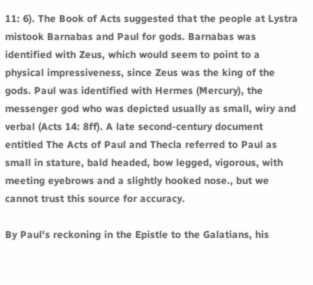11: 6). The Book of Acts suggested that the people at Lystra mistook Barnabas and Paul for gods. Barnabas was identified with Zeus, which would seem to point to a physical impressiveness, since Zeus was the king of the gods. Paul was identified with Hermes (Mercury), the messenger god who was depicted usually as small, wiry and verbal (Acts 14: 8ff). A late second-century document entitled The Acts of Paul and Thecla referred to Paul as small in stature, bald headed, bow legged, vigorous, with meeting eyebrows and a slightly hooked nose., but we cannot trust this source for accuracy.

By Paul's reckoning in the Epistle to the Galatians, his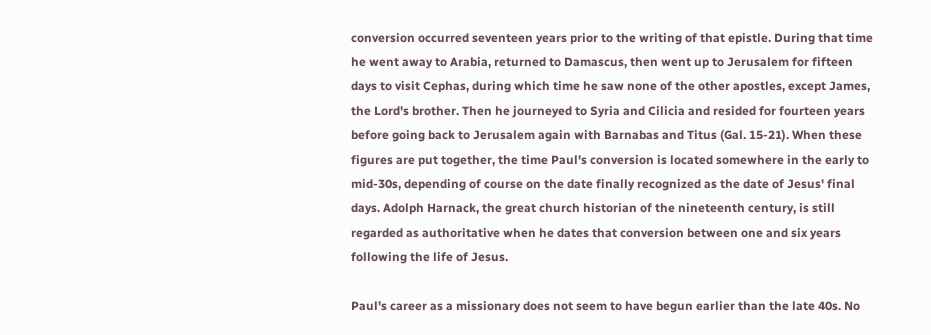conversion occurred seventeen years prior to the writing of that epistle. During that time he went away to Arabia, returned to Damascus, then went up to Jerusalem for fifteen days to visit Cephas, during which time he saw none of the other apostles, except James, the Lord's brother. Then he journeyed to Syria and Cilicia and resided for fourteen years before going back to Jerusalem again with Barnabas and Titus (Gal. 15-21). When these figures are put together, the time Paul's conversion is located somewhere in the early to mid-30s, depending of course on the date finally recognized as the date of Jesus' final days. Adolph Harnack, the great church historian of the nineteenth century, is still regarded as authoritative when he dates that conversion between one and six years following the life of Jesus.

Paul's career as a missionary does not seem to have begun earlier than the late 40s. No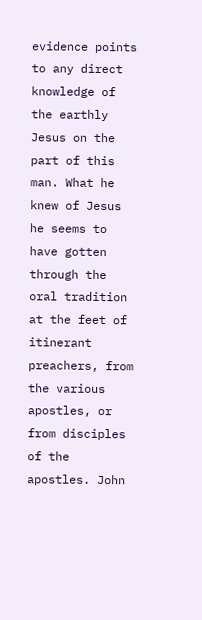evidence points to any direct knowledge of the earthly Jesus on the part of this man. What he knew of Jesus he seems to have gotten through the oral tradition at the feet of itinerant preachers, from the various apostles, or from disciples of the apostles. John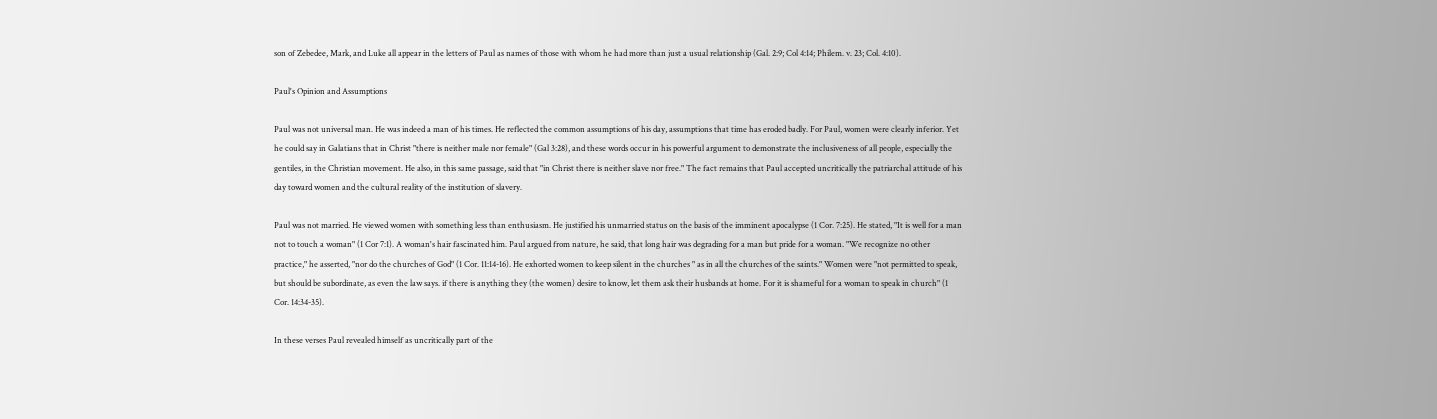son of Zebedee, Mark, and Luke all appear in the letters of Paul as names of those with whom he had more than just a usual relationship (Gal. 2:9; Col 4:14; Philem. v. 23; Col. 4:10).

Paul's Opinion and Assumptions

Paul was not universal man. He was indeed a man of his times. He reflected the common assumptions of his day, assumptions that time has eroded badly. For Paul, women were clearly inferior. Yet he could say in Galatians that in Christ "there is neither male nor female" (Gal 3:28), and these words occur in his powerful argument to demonstrate the inclusiveness of all people, especially the gentiles, in the Christian movement. He also, in this same passage, said that "in Christ there is neither slave nor free." The fact remains that Paul accepted uncritically the patriarchal attitude of his day toward women and the cultural reality of the institution of slavery.

Paul was not married. He viewed women with something less than enthusiasm. He justified his unmarried status on the basis of the imminent apocalypse (1 Cor. 7:25). He stated, "It is well for a man not to touch a woman" (1 Cor 7:1). A woman's hair fascinated him. Paul argued from nature, he said, that long hair was degrading for a man but pride for a woman. "We recognize no other practice," he asserted, "nor do the churches of God" (1 Cor. 11:14-16). He exhorted women to keep silent in the churches " as in all the churches of the saints." Women were "not permitted to speak, but should be subordinate, as even the law says. if there is anything they (the women) desire to know, let them ask their husbands at home. For it is shameful for a woman to speak in church" (1 Cor. 14:34-35).

In these verses Paul revealed himself as uncritically part of the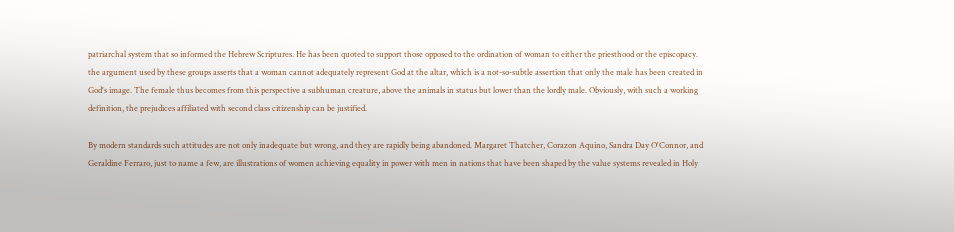patriarchal system that so informed the Hebrew Scriptures. He has been quoted to support those opposed to the ordination of woman to either the priesthood or the episcopacy. the argument used by these groups asserts that a woman cannot adequately represent God at the altar, which is a not-so-subtle assertion that only the male has been created in God's image. The female thus becomes from this perspective a subhuman creature, above the animals in status but lower than the lordly male. Obviously, with such a working definition, the prejudices affiliated with second class citizenship can be justified.

By modern standards such attitudes are not only inadequate but wrong, and they are rapidly being abandoned. Margaret Thatcher, Corazon Aquino, Sandra Day O'Connor, and Geraldine Ferraro, just to name a few, are illustrations of women achieving equality in power with men in nations that have been shaped by the value systems revealed in Holy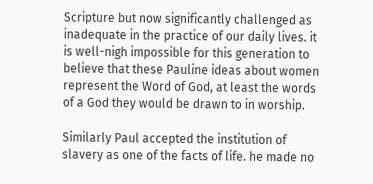Scripture but now significantly challenged as inadequate in the practice of our daily lives. it is well-nigh impossible for this generation to believe that these Pauline ideas about women represent the Word of God, at least the words of a God they would be drawn to in worship.

Similarly Paul accepted the institution of slavery as one of the facts of life. he made no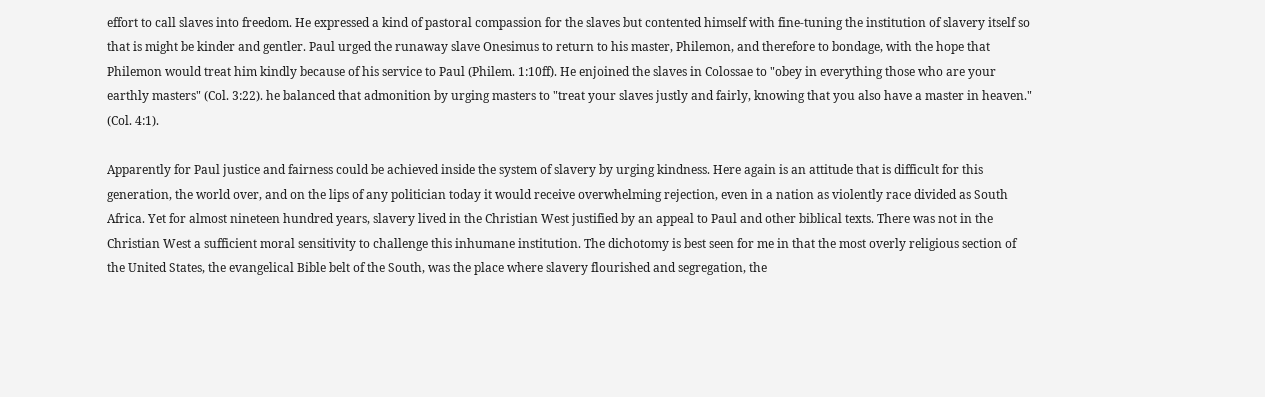effort to call slaves into freedom. He expressed a kind of pastoral compassion for the slaves but contented himself with fine-tuning the institution of slavery itself so that is might be kinder and gentler. Paul urged the runaway slave Onesimus to return to his master, Philemon, and therefore to bondage, with the hope that Philemon would treat him kindly because of his service to Paul (Philem. 1:10ff). He enjoined the slaves in Colossae to "obey in everything those who are your earthly masters" (Col. 3:22). he balanced that admonition by urging masters to "treat your slaves justly and fairly, knowing that you also have a master in heaven." (Col. 4:1).

Apparently for Paul justice and fairness could be achieved inside the system of slavery by urging kindness. Here again is an attitude that is difficult for this generation, the world over, and on the lips of any politician today it would receive overwhelming rejection, even in a nation as violently race divided as South Africa. Yet for almost nineteen hundred years, slavery lived in the Christian West justified by an appeal to Paul and other biblical texts. There was not in the Christian West a sufficient moral sensitivity to challenge this inhumane institution. The dichotomy is best seen for me in that the most overly religious section of the United States, the evangelical Bible belt of the South, was the place where slavery flourished and segregation, the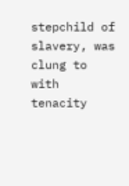stepchild of slavery, was clung to with tenacity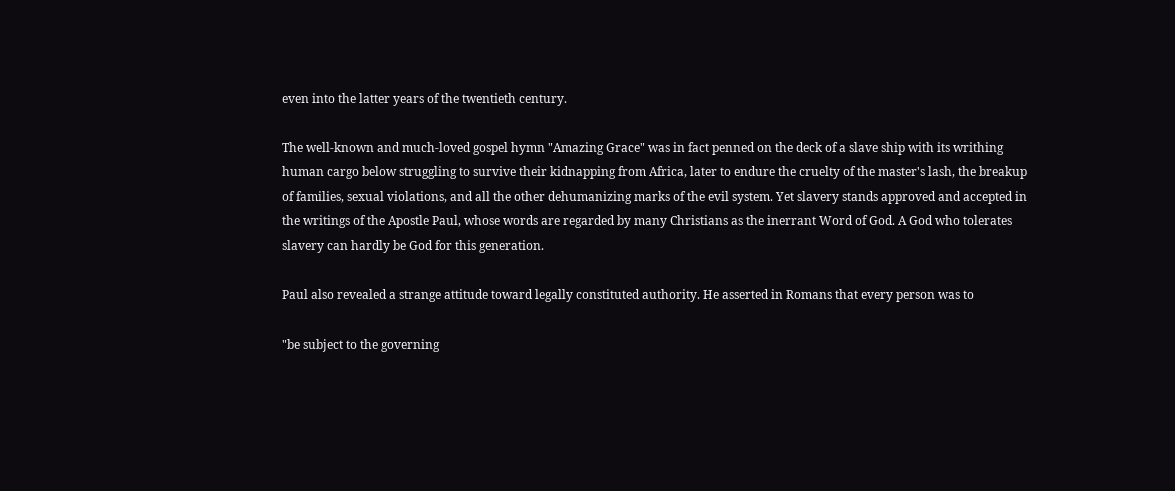even into the latter years of the twentieth century.

The well-known and much-loved gospel hymn "Amazing Grace" was in fact penned on the deck of a slave ship with its writhing human cargo below struggling to survive their kidnapping from Africa, later to endure the cruelty of the master's lash, the breakup of families, sexual violations, and all the other dehumanizing marks of the evil system. Yet slavery stands approved and accepted in the writings of the Apostle Paul, whose words are regarded by many Christians as the inerrant Word of God. A God who tolerates slavery can hardly be God for this generation.

Paul also revealed a strange attitude toward legally constituted authority. He asserted in Romans that every person was to

"be subject to the governing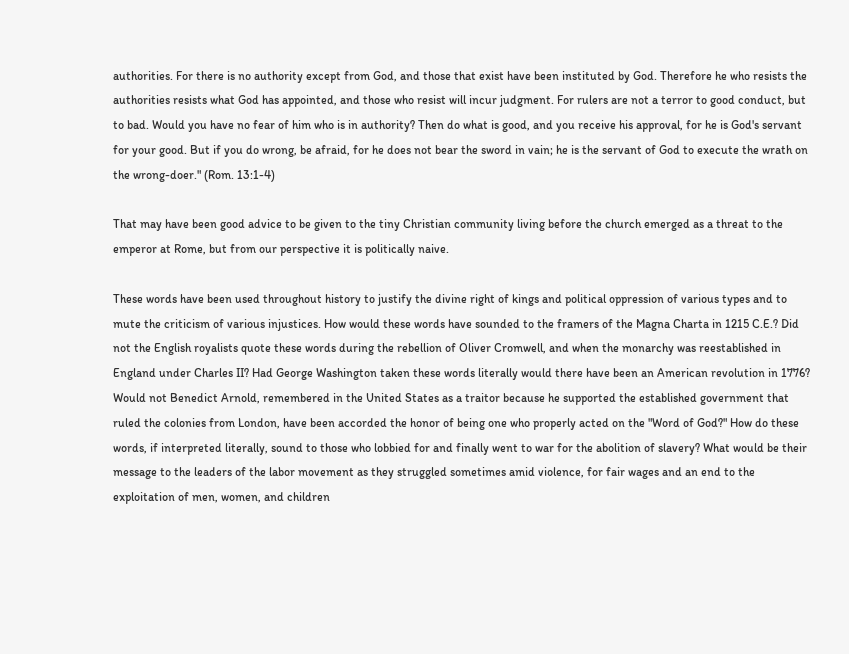authorities. For there is no authority except from God, and those that exist have been instituted by God. Therefore he who resists the authorities resists what God has appointed, and those who resist will incur judgment. For rulers are not a terror to good conduct, but to bad. Would you have no fear of him who is in authority? Then do what is good, and you receive his approval, for he is God's servant for your good. But if you do wrong, be afraid, for he does not bear the sword in vain; he is the servant of God to execute the wrath on the wrong-doer." (Rom. 13:1-4)

That may have been good advice to be given to the tiny Christian community living before the church emerged as a threat to the emperor at Rome, but from our perspective it is politically naive.

These words have been used throughout history to justify the divine right of kings and political oppression of various types and to mute the criticism of various injustices. How would these words have sounded to the framers of the Magna Charta in 1215 C.E.? Did not the English royalists quote these words during the rebellion of Oliver Cromwell, and when the monarchy was reestablished in England under Charles II? Had George Washington taken these words literally would there have been an American revolution in 1776? Would not Benedict Arnold, remembered in the United States as a traitor because he supported the established government that ruled the colonies from London, have been accorded the honor of being one who properly acted on the "Word of God?" How do these words, if interpreted literally, sound to those who lobbied for and finally went to war for the abolition of slavery? What would be their message to the leaders of the labor movement as they struggled sometimes amid violence, for fair wages and an end to the exploitation of men, women, and children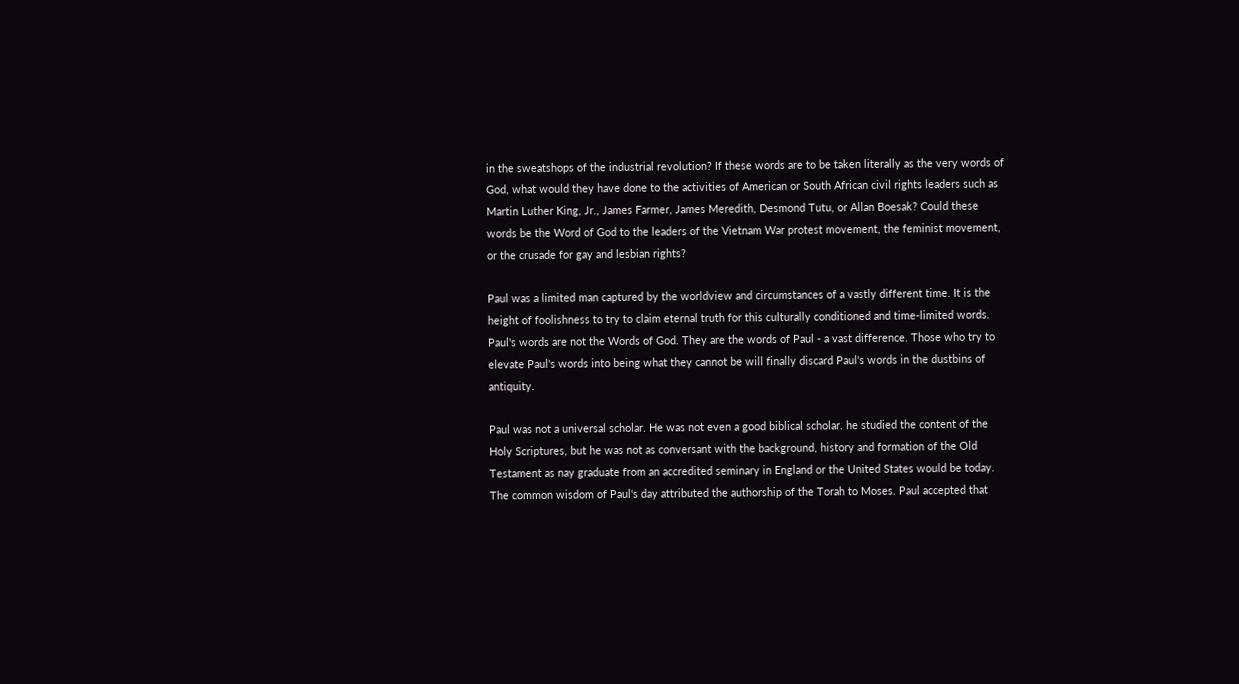in the sweatshops of the industrial revolution? If these words are to be taken literally as the very words of God, what would they have done to the activities of American or South African civil rights leaders such as Martin Luther King, Jr., James Farmer, James Meredith, Desmond Tutu, or Allan Boesak? Could these words be the Word of God to the leaders of the Vietnam War protest movement, the feminist movement, or the crusade for gay and lesbian rights?

Paul was a limited man captured by the worldview and circumstances of a vastly different time. It is the height of foolishness to try to claim eternal truth for this culturally conditioned and time-limited words. Paul's words are not the Words of God. They are the words of Paul - a vast difference. Those who try to elevate Paul's words into being what they cannot be will finally discard Paul's words in the dustbins of antiquity.

Paul was not a universal scholar. He was not even a good biblical scholar. he studied the content of the Holy Scriptures, but he was not as conversant with the background, history and formation of the Old Testament as nay graduate from an accredited seminary in England or the United States would be today. The common wisdom of Paul's day attributed the authorship of the Torah to Moses. Paul accepted that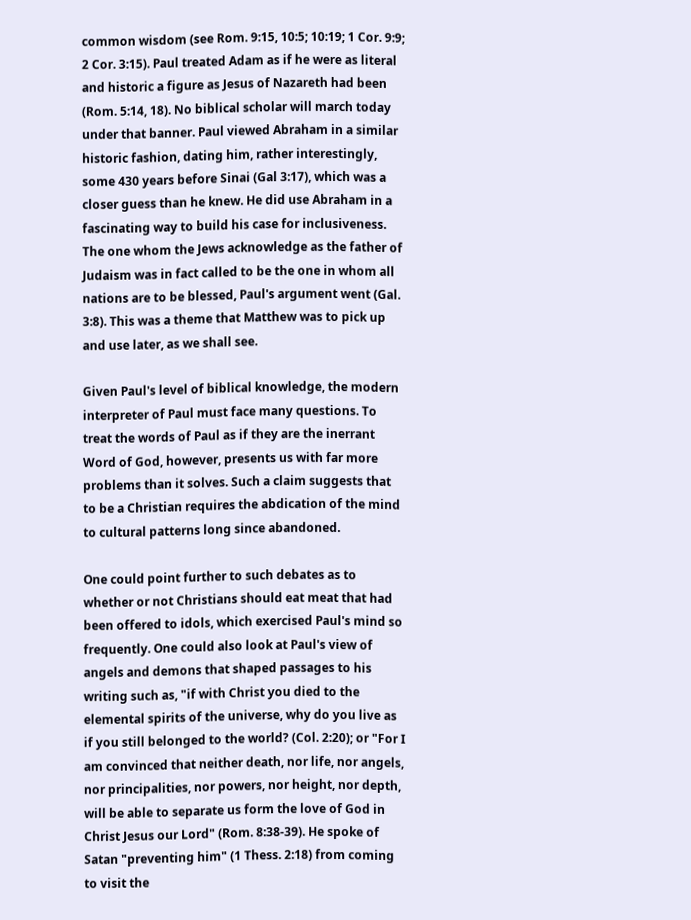common wisdom (see Rom. 9:15, 10:5; 10:19; 1 Cor. 9:9; 2 Cor. 3:15). Paul treated Adam as if he were as literal and historic a figure as Jesus of Nazareth had been (Rom. 5:14, 18). No biblical scholar will march today under that banner. Paul viewed Abraham in a similar historic fashion, dating him, rather interestingly, some 430 years before Sinai (Gal 3:17), which was a closer guess than he knew. He did use Abraham in a fascinating way to build his case for inclusiveness. The one whom the Jews acknowledge as the father of Judaism was in fact called to be the one in whom all nations are to be blessed, Paul's argument went (Gal. 3:8). This was a theme that Matthew was to pick up and use later, as we shall see.

Given Paul's level of biblical knowledge, the modern interpreter of Paul must face many questions. To treat the words of Paul as if they are the inerrant Word of God, however, presents us with far more problems than it solves. Such a claim suggests that to be a Christian requires the abdication of the mind to cultural patterns long since abandoned.

One could point further to such debates as to whether or not Christians should eat meat that had been offered to idols, which exercised Paul's mind so frequently. One could also look at Paul's view of angels and demons that shaped passages to his writing such as, "if with Christ you died to the elemental spirits of the universe, why do you live as if you still belonged to the world? (Col. 2:20); or "For I am convinced that neither death, nor life, nor angels, nor principalities, nor powers, nor height, nor depth, will be able to separate us form the love of God in Christ Jesus our Lord" (Rom. 8:38-39). He spoke of Satan "preventing him" (1 Thess. 2:18) from coming to visit the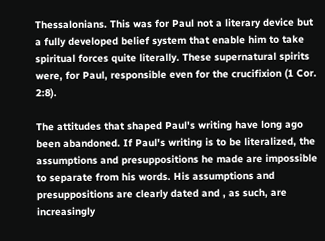Thessalonians. This was for Paul not a literary device but a fully developed belief system that enable him to take spiritual forces quite literally. These supernatural spirits were, for Paul, responsible even for the crucifixion (1 Cor. 2:8).

The attitudes that shaped Paul's writing have long ago been abandoned. If Paul's writing is to be literalized, the assumptions and presuppositions he made are impossible to separate from his words. His assumptions and presuppositions are clearly dated and , as such, are increasingly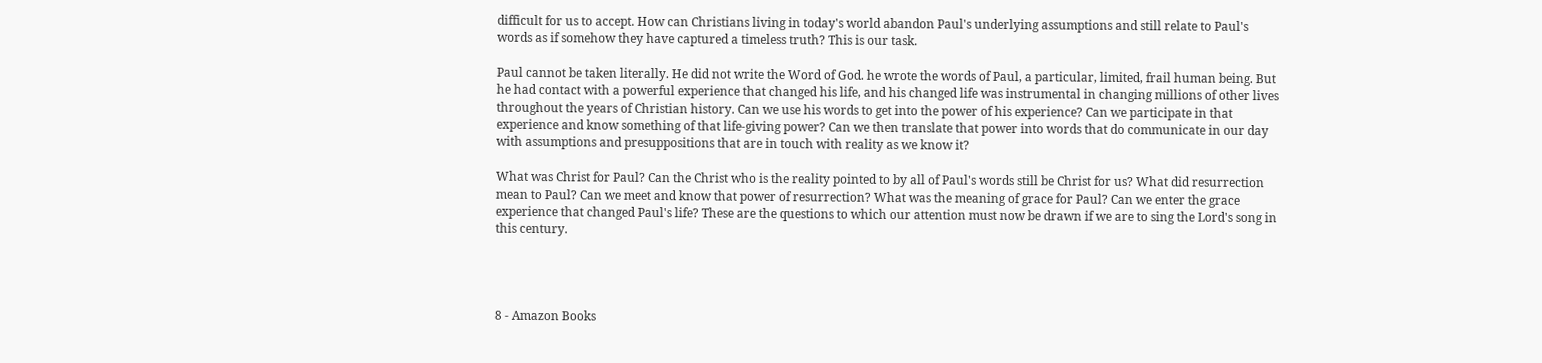difficult for us to accept. How can Christians living in today's world abandon Paul's underlying assumptions and still relate to Paul's words as if somehow they have captured a timeless truth? This is our task.

Paul cannot be taken literally. He did not write the Word of God. he wrote the words of Paul, a particular, limited, frail human being. But he had contact with a powerful experience that changed his life, and his changed life was instrumental in changing millions of other lives throughout the years of Christian history. Can we use his words to get into the power of his experience? Can we participate in that experience and know something of that life-giving power? Can we then translate that power into words that do communicate in our day with assumptions and presuppositions that are in touch with reality as we know it?

What was Christ for Paul? Can the Christ who is the reality pointed to by all of Paul's words still be Christ for us? What did resurrection mean to Paul? Can we meet and know that power of resurrection? What was the meaning of grace for Paul? Can we enter the grace experience that changed Paul's life? These are the questions to which our attention must now be drawn if we are to sing the Lord's song in this century.




8 - Amazon Books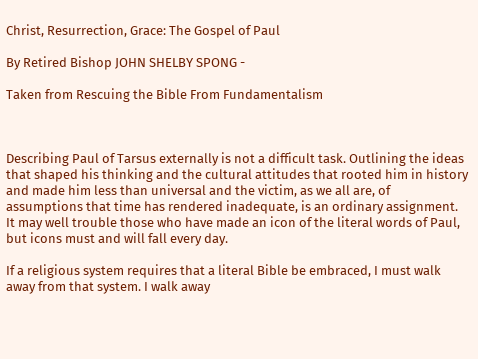Christ, Resurrection, Grace: The Gospel of Paul

By Retired Bishop JOHN SHELBY SPONG -

Taken from Rescuing the Bible From Fundamentalism



Describing Paul of Tarsus externally is not a difficult task. Outlining the ideas that shaped his thinking and the cultural attitudes that rooted him in history and made him less than universal and the victim, as we all are, of assumptions that time has rendered inadequate, is an ordinary assignment. It may well trouble those who have made an icon of the literal words of Paul, but icons must and will fall every day.

If a religious system requires that a literal Bible be embraced, I must walk away from that system. I walk away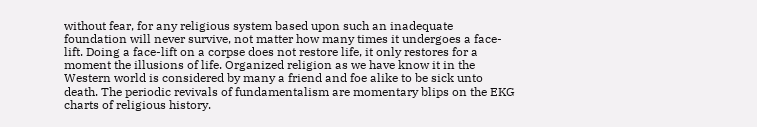without fear, for any religious system based upon such an inadequate foundation will never survive, not matter how many times it undergoes a face-lift. Doing a face-lift on a corpse does not restore life, it only restores for a moment the illusions of life. Organized religion as we have know it in the Western world is considered by many a friend and foe alike to be sick unto death. The periodic revivals of fundamentalism are momentary blips on the EKG charts of religious history.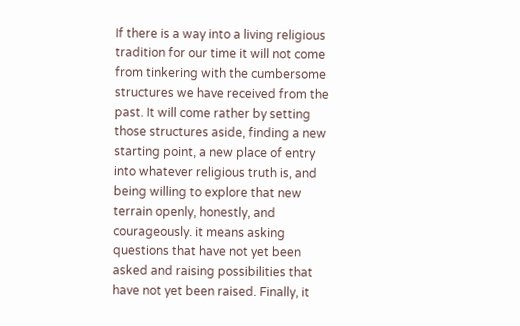If there is a way into a living religious tradition for our time it will not come from tinkering with the cumbersome structures we have received from the past. It will come rather by setting those structures aside, finding a new starting point, a new place of entry into whatever religious truth is, and being willing to explore that new terrain openly, honestly, and courageously. it means asking questions that have not yet been asked and raising possibilities that have not yet been raised. Finally, it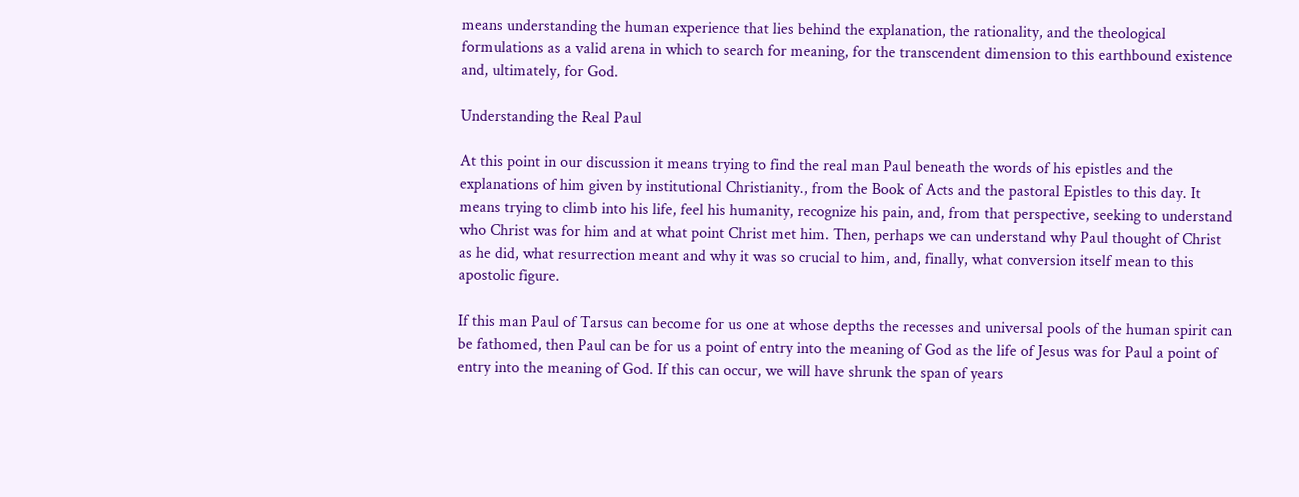means understanding the human experience that lies behind the explanation, the rationality, and the theological formulations as a valid arena in which to search for meaning, for the transcendent dimension to this earthbound existence and, ultimately, for God.

Understanding the Real Paul

At this point in our discussion it means trying to find the real man Paul beneath the words of his epistles and the explanations of him given by institutional Christianity., from the Book of Acts and the pastoral Epistles to this day. It means trying to climb into his life, feel his humanity, recognize his pain, and, from that perspective, seeking to understand who Christ was for him and at what point Christ met him. Then, perhaps we can understand why Paul thought of Christ as he did, what resurrection meant and why it was so crucial to him, and, finally, what conversion itself mean to this apostolic figure.

If this man Paul of Tarsus can become for us one at whose depths the recesses and universal pools of the human spirit can be fathomed, then Paul can be for us a point of entry into the meaning of God as the life of Jesus was for Paul a point of entry into the meaning of God. If this can occur, we will have shrunk the span of years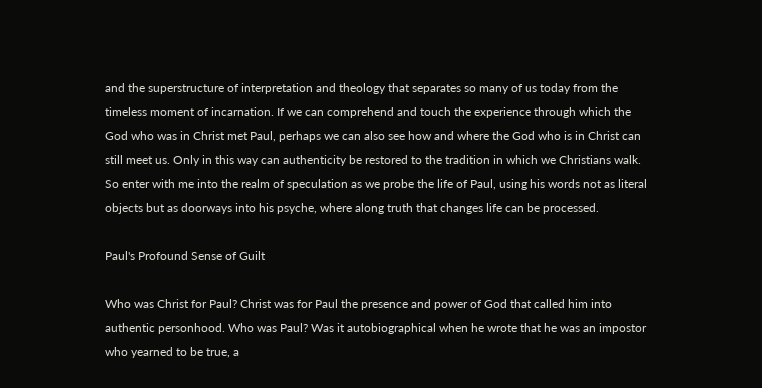and the superstructure of interpretation and theology that separates so many of us today from the timeless moment of incarnation. If we can comprehend and touch the experience through which the God who was in Christ met Paul, perhaps we can also see how and where the God who is in Christ can still meet us. Only in this way can authenticity be restored to the tradition in which we Christians walk. So enter with me into the realm of speculation as we probe the life of Paul, using his words not as literal objects but as doorways into his psyche, where along truth that changes life can be processed.

Paul's Profound Sense of Guilt

Who was Christ for Paul? Christ was for Paul the presence and power of God that called him into authentic personhood. Who was Paul? Was it autobiographical when he wrote that he was an impostor who yearned to be true, a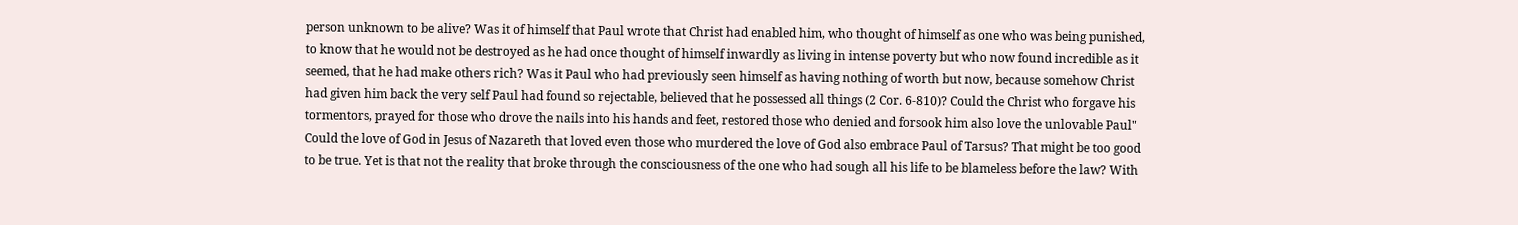person unknown to be alive? Was it of himself that Paul wrote that Christ had enabled him, who thought of himself as one who was being punished, to know that he would not be destroyed as he had once thought of himself inwardly as living in intense poverty but who now found incredible as it seemed, that he had make others rich? Was it Paul who had previously seen himself as having nothing of worth but now, because somehow Christ had given him back the very self Paul had found so rejectable, believed that he possessed all things (2 Cor. 6-810)? Could the Christ who forgave his tormentors, prayed for those who drove the nails into his hands and feet, restored those who denied and forsook him also love the unlovable Paul" Could the love of God in Jesus of Nazareth that loved even those who murdered the love of God also embrace Paul of Tarsus? That might be too good to be true. Yet is that not the reality that broke through the consciousness of the one who had sough all his life to be blameless before the law? With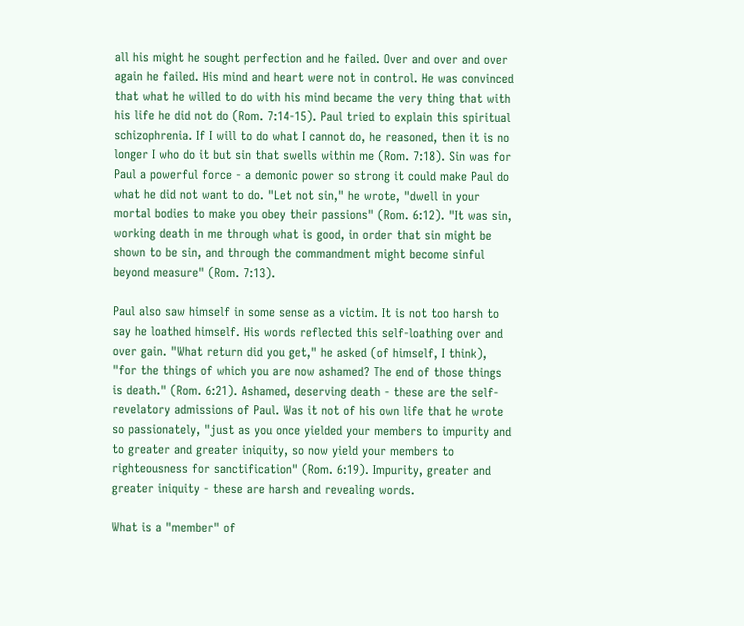all his might he sought perfection and he failed. Over and over and over again he failed. His mind and heart were not in control. He was convinced that what he willed to do with his mind became the very thing that with his life he did not do (Rom. 7:14-15). Paul tried to explain this spiritual schizophrenia. If I will to do what I cannot do, he reasoned, then it is no longer I who do it but sin that swells within me (Rom. 7:18). Sin was for Paul a powerful force - a demonic power so strong it could make Paul do what he did not want to do. "Let not sin," he wrote, "dwell in your mortal bodies to make you obey their passions" (Rom. 6:12). "It was sin, working death in me through what is good, in order that sin might be shown to be sin, and through the commandment might become sinful beyond measure" (Rom. 7:13).

Paul also saw himself in some sense as a victim. It is not too harsh to say he loathed himself. His words reflected this self-loathing over and over gain. "What return did you get," he asked (of himself, I think), "for the things of which you are now ashamed? The end of those things is death." (Rom. 6:21). Ashamed, deserving death - these are the self-revelatory admissions of Paul. Was it not of his own life that he wrote so passionately, "just as you once yielded your members to impurity and to greater and greater iniquity, so now yield your members to righteousness for sanctification" (Rom. 6:19). Impurity, greater and greater iniquity - these are harsh and revealing words.

What is a "member" of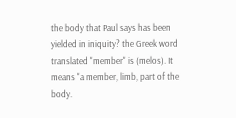the body that Paul says has been yielded in iniquity? the Greek word translated "member" is (melos). It means "a member, limb, part of the body.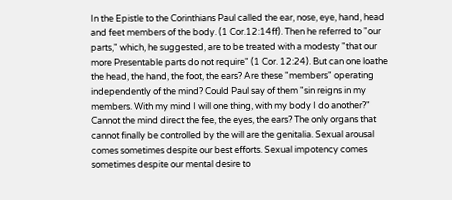In the Epistle to the Corinthians Paul called the ear, nose, eye, hand, head and feet members of the body. (1 Cor.12:14ff). Then he referred to "our parts," which, he suggested, are to be treated with a modesty "that our more Presentable parts do not require" (1 Cor. 12:24). But can one loathe the head, the hand, the foot, the ears? Are these "members" operating independently of the mind? Could Paul say of them "sin reigns in my members. With my mind I will one thing, with my body I do another?" Cannot the mind direct the fee, the eyes, the ears? The only organs that cannot finally be controlled by the will are the genitalia. Sexual arousal comes sometimes despite our best efforts. Sexual impotency comes sometimes despite our mental desire to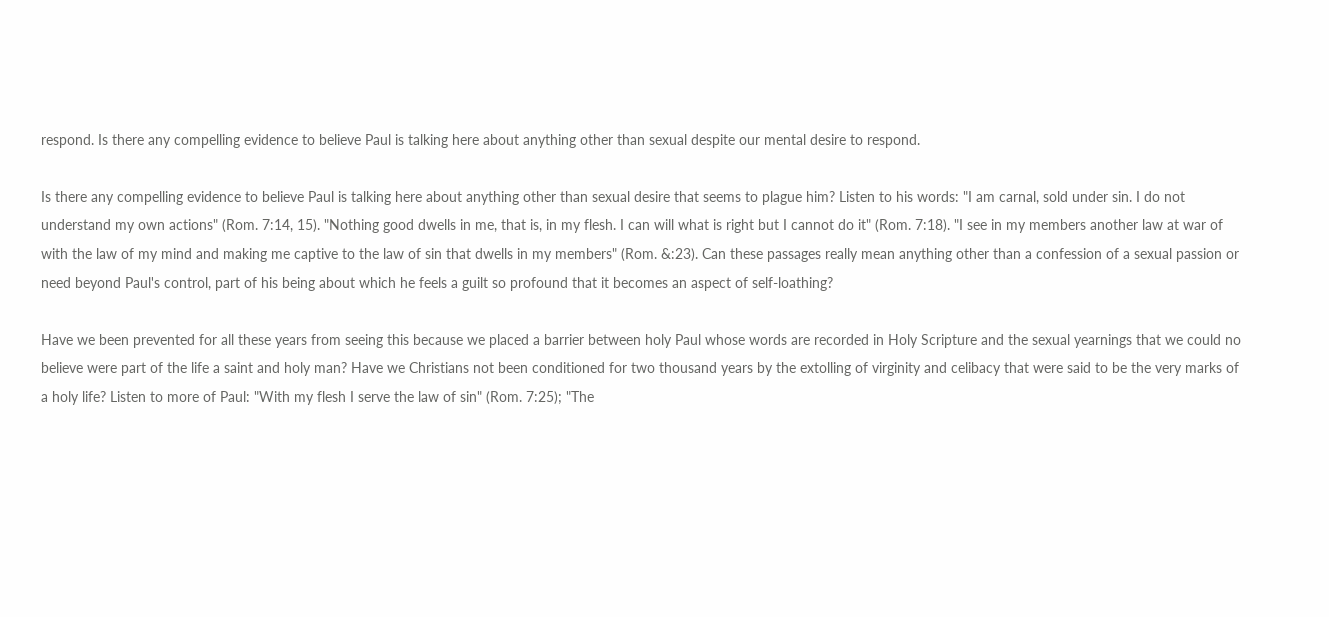respond. Is there any compelling evidence to believe Paul is talking here about anything other than sexual despite our mental desire to respond.

Is there any compelling evidence to believe Paul is talking here about anything other than sexual desire that seems to plague him? Listen to his words: "I am carnal, sold under sin. I do not understand my own actions" (Rom. 7:14, 15). "Nothing good dwells in me, that is, in my flesh. I can will what is right but I cannot do it" (Rom. 7:18). "I see in my members another law at war of with the law of my mind and making me captive to the law of sin that dwells in my members" (Rom. &:23). Can these passages really mean anything other than a confession of a sexual passion or need beyond Paul's control, part of his being about which he feels a guilt so profound that it becomes an aspect of self-loathing?

Have we been prevented for all these years from seeing this because we placed a barrier between holy Paul whose words are recorded in Holy Scripture and the sexual yearnings that we could no believe were part of the life a saint and holy man? Have we Christians not been conditioned for two thousand years by the extolling of virginity and celibacy that were said to be the very marks of a holy life? Listen to more of Paul: "With my flesh I serve the law of sin" (Rom. 7:25); "The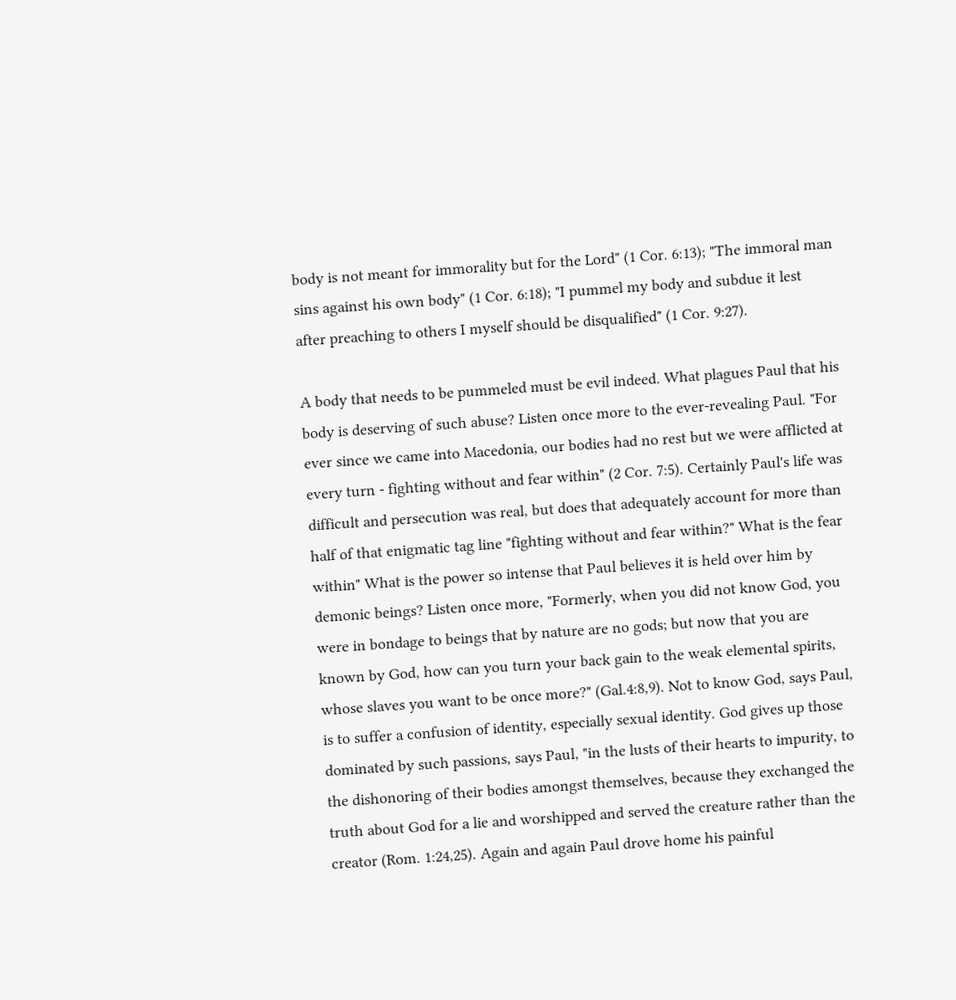body is not meant for immorality but for the Lord" (1 Cor. 6:13); "The immoral man sins against his own body" (1 Cor. 6:18); "I pummel my body and subdue it lest after preaching to others I myself should be disqualified" (1 Cor. 9:27).

A body that needs to be pummeled must be evil indeed. What plagues Paul that his body is deserving of such abuse? Listen once more to the ever-revealing Paul. "For ever since we came into Macedonia, our bodies had no rest but we were afflicted at every turn - fighting without and fear within" (2 Cor. 7:5). Certainly Paul's life was difficult and persecution was real, but does that adequately account for more than half of that enigmatic tag line "fighting without and fear within?" What is the fear within" What is the power so intense that Paul believes it is held over him by demonic beings? Listen once more, "Formerly, when you did not know God, you were in bondage to beings that by nature are no gods; but now that you are known by God, how can you turn your back gain to the weak elemental spirits, whose slaves you want to be once more?" (Gal.4:8,9). Not to know God, says Paul, is to suffer a confusion of identity, especially sexual identity. God gives up those dominated by such passions, says Paul, "in the lusts of their hearts to impurity, to the dishonoring of their bodies amongst themselves, because they exchanged the truth about God for a lie and worshipped and served the creature rather than the creator (Rom. 1:24,25). Again and again Paul drove home his painful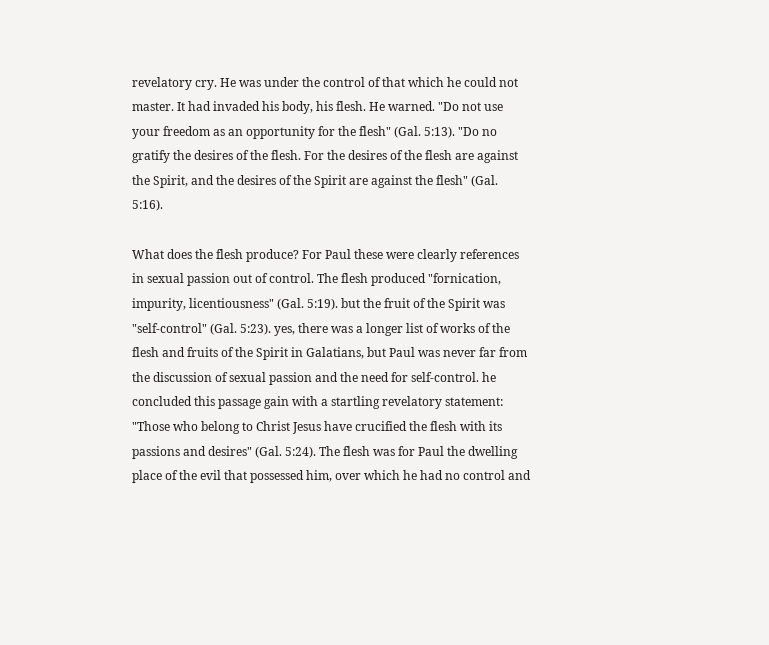revelatory cry. He was under the control of that which he could not master. It had invaded his body, his flesh. He warned. "Do not use your freedom as an opportunity for the flesh" (Gal. 5:13). "Do no gratify the desires of the flesh. For the desires of the flesh are against the Spirit, and the desires of the Spirit are against the flesh" (Gal. 5:16).

What does the flesh produce? For Paul these were clearly references in sexual passion out of control. The flesh produced "fornication, impurity, licentiousness" (Gal. 5:19). but the fruit of the Spirit was "self-control" (Gal. 5:23). yes, there was a longer list of works of the flesh and fruits of the Spirit in Galatians, but Paul was never far from the discussion of sexual passion and the need for self-control. he concluded this passage gain with a startling revelatory statement: "Those who belong to Christ Jesus have crucified the flesh with its passions and desires" (Gal. 5:24). The flesh was for Paul the dwelling place of the evil that possessed him, over which he had no control and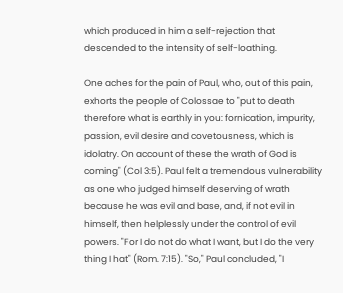which produced in him a self-rejection that descended to the intensity of self-loathing.

One aches for the pain of Paul, who, out of this pain, exhorts the people of Colossae to "put to death therefore what is earthly in you: fornication, impurity, passion, evil desire and covetousness, which is idolatry. On account of these the wrath of God is coming" (Col 3:5). Paul felt a tremendous vulnerability as one who judged himself deserving of wrath because he was evil and base, and, if not evil in himself, then helplessly under the control of evil powers. "For I do not do what I want, but I do the very thing I hat" (Rom. 7:15). "So," Paul concluded, "I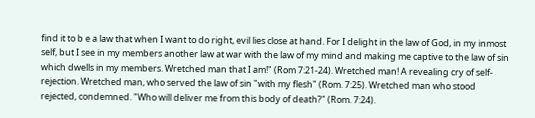find it to b e a law that when I want to do right, evil lies close at hand. For I delight in the law of God, in my inmost self, but I see in my members another law at war with the law of my mind and making me captive to the law of sin which dwells in my members. Wretched man that I am!" (Rom 7:21-24). Wretched man! A revealing cry of self-rejection. Wretched man, who served the law of sin "with my flesh" (Rom. 7:25). Wretched man who stood rejected, condemned. "Who will deliver me from this body of death?" (Rom. 7:24).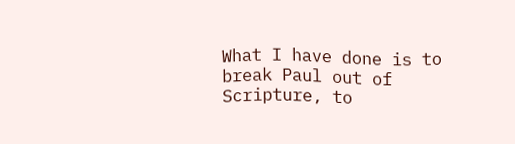What I have done is to break Paul out of Scripture, to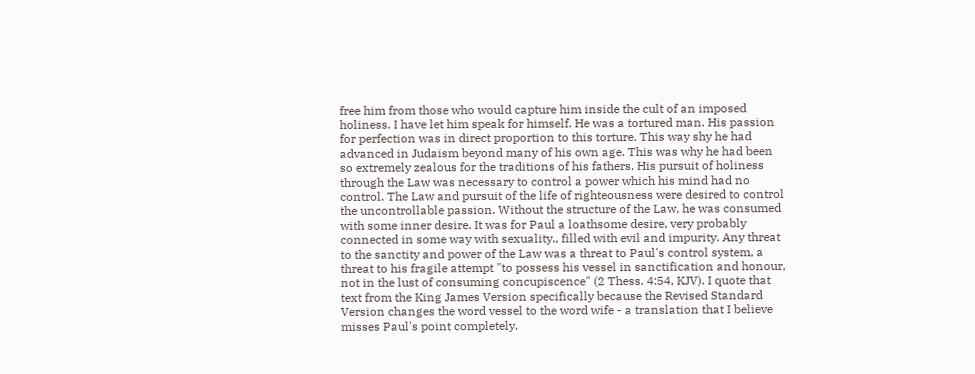free him from those who would capture him inside the cult of an imposed holiness. I have let him speak for himself. He was a tortured man. His passion for perfection was in direct proportion to this torture. This way shy he had advanced in Judaism beyond many of his own age. This was why he had been so extremely zealous for the traditions of his fathers. His pursuit of holiness through the Law was necessary to control a power which his mind had no control. The Law and pursuit of the life of righteousness were desired to control the uncontrollable passion. Without the structure of the Law, he was consumed with some inner desire. It was for Paul a loathsome desire, very probably connected in some way with sexuality., filled with evil and impurity. Any threat to the sanctity and power of the Law was a threat to Paul's control system, a threat to his fragile attempt "to possess his vessel in sanctification and honour,  not in the lust of consuming concupiscence" (2 Thess. 4:54, KJV). I quote that text from the King James Version specifically because the Revised Standard Version changes the word vessel to the word wife - a translation that I believe misses Paul's point completely.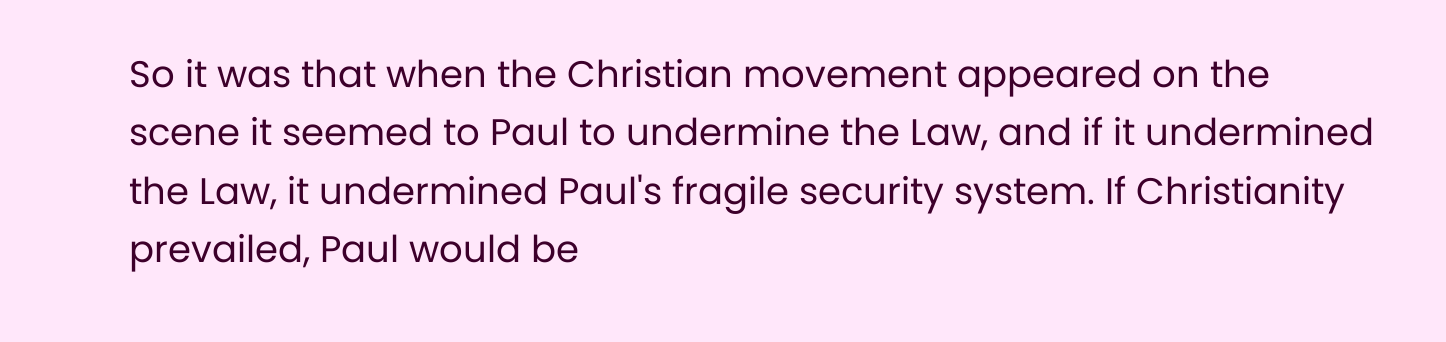So it was that when the Christian movement appeared on the scene it seemed to Paul to undermine the Law, and if it undermined the Law, it undermined Paul's fragile security system. If Christianity prevailed, Paul would be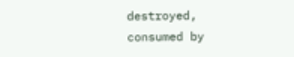destroyed, consumed by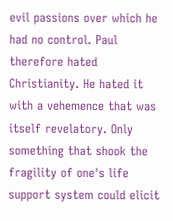evil passions over which he had no control. Paul therefore hated Christianity. He hated it with a vehemence that was itself revelatory. Only something that shook the fragility of one's life support system could elicit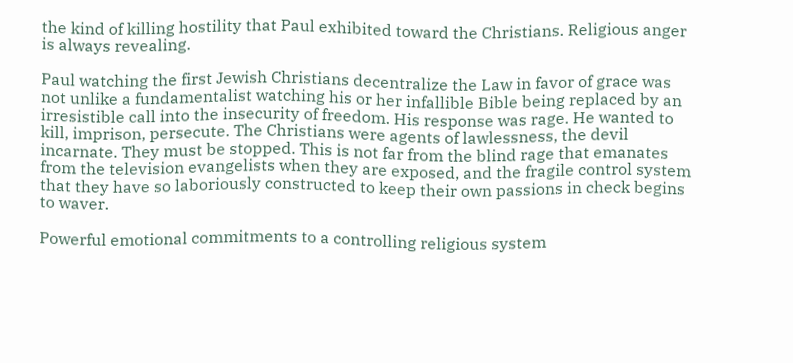the kind of killing hostility that Paul exhibited toward the Christians. Religious anger is always revealing.

Paul watching the first Jewish Christians decentralize the Law in favor of grace was not unlike a fundamentalist watching his or her infallible Bible being replaced by an irresistible call into the insecurity of freedom. His response was rage. He wanted to kill, imprison, persecute. The Christians were agents of lawlessness, the devil incarnate. They must be stopped. This is not far from the blind rage that emanates from the television evangelists when they are exposed, and the fragile control system that they have so laboriously constructed to keep their own passions in check begins to waver.

Powerful emotional commitments to a controlling religious system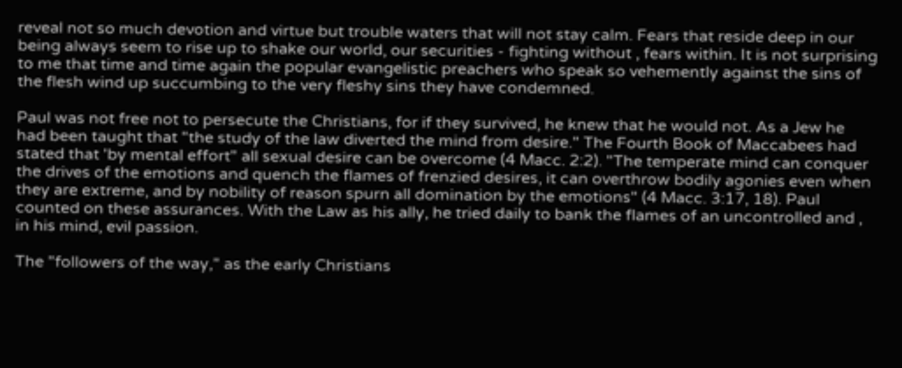reveal not so much devotion and virtue but trouble waters that will not stay calm. Fears that reside deep in our being always seem to rise up to shake our world, our securities - fighting without , fears within. It is not surprising to me that time and time again the popular evangelistic preachers who speak so vehemently against the sins of the flesh wind up succumbing to the very fleshy sins they have condemned.

Paul was not free not to persecute the Christians, for if they survived, he knew that he would not. As a Jew he had been taught that "the study of the law diverted the mind from desire." The Fourth Book of Maccabees had stated that 'by mental effort" all sexual desire can be overcome (4 Macc. 2:2). "The temperate mind can conquer the drives of the emotions and quench the flames of frenzied desires, it can overthrow bodily agonies even when they are extreme, and by nobility of reason spurn all domination by the emotions" (4 Macc. 3:17, 18). Paul counted on these assurances. With the Law as his ally, he tried daily to bank the flames of an uncontrolled and , in his mind, evil passion.

The "followers of the way," as the early Christians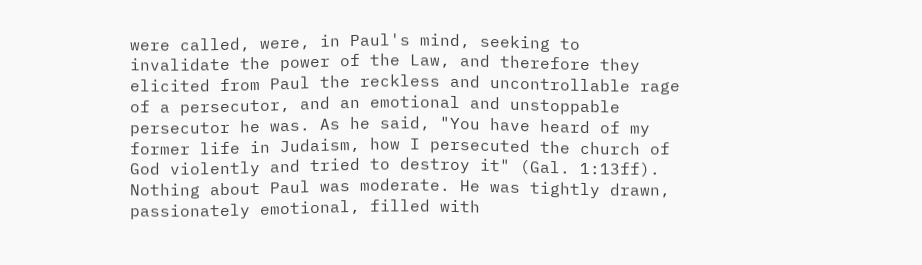were called, were, in Paul's mind, seeking to invalidate the power of the Law, and therefore they elicited from Paul the reckless and uncontrollable rage of a persecutor, and an emotional and unstoppable persecutor he was. As he said, "You have heard of my former life in Judaism, how I persecuted the church of God violently and tried to destroy it" (Gal. 1:13ff). Nothing about Paul was moderate. He was tightly drawn, passionately emotional, filled with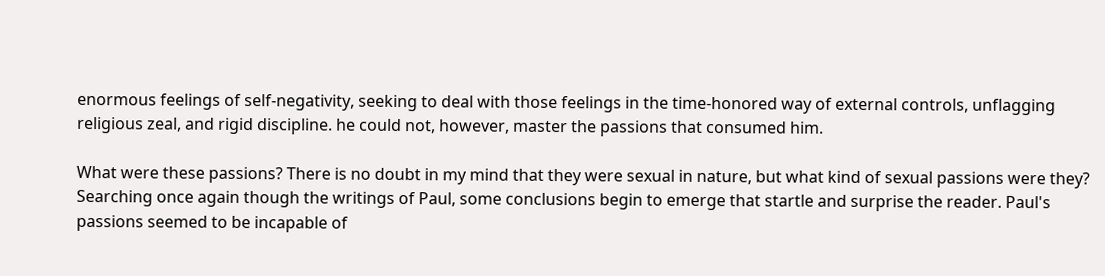enormous feelings of self-negativity, seeking to deal with those feelings in the time-honored way of external controls, unflagging religious zeal, and rigid discipline. he could not, however, master the passions that consumed him.

What were these passions? There is no doubt in my mind that they were sexual in nature, but what kind of sexual passions were they? Searching once again though the writings of Paul, some conclusions begin to emerge that startle and surprise the reader. Paul's passions seemed to be incapable of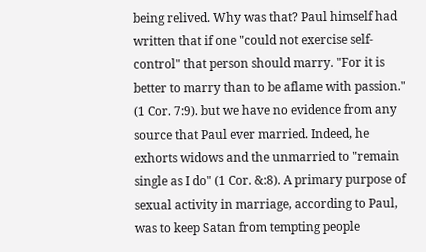being relived. Why was that? Paul himself had written that if one "could not exercise self-control" that person should marry. "For it is better to marry than to be aflame with passion." (1 Cor. 7:9). but we have no evidence from any source that Paul ever married. Indeed, he exhorts widows and the unmarried to "remain single as I do" (1 Cor. &:8). A primary purpose of sexual activity in marriage, according to Paul, was to keep Satan from tempting people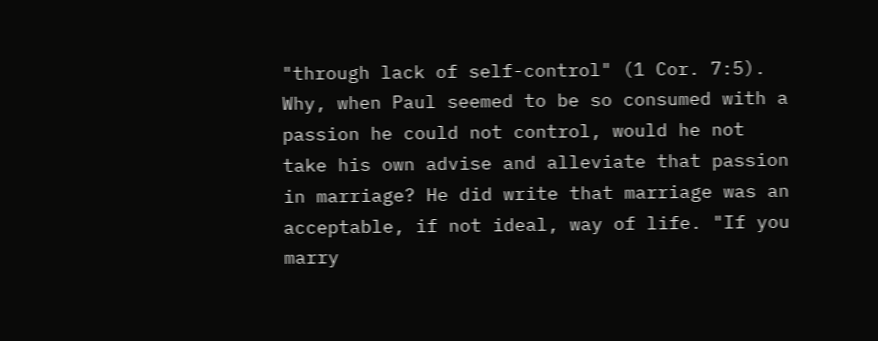"through lack of self-control" (1 Cor. 7:5). Why, when Paul seemed to be so consumed with a passion he could not control, would he not take his own advise and alleviate that passion in marriage? He did write that marriage was an acceptable, if not ideal, way of life. "If you marry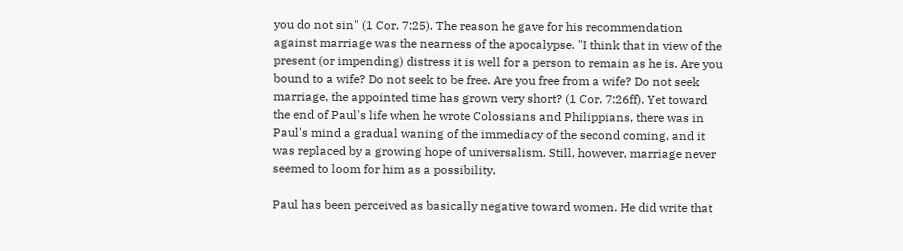you do not sin" (1 Cor. 7:25). The reason he gave for his recommendation against marriage was the nearness of the apocalypse. "I think that in view of the present (or impending) distress it is well for a person to remain as he is. Are you bound to a wife? Do not seek to be free. Are you free from a wife? Do not seek marriage, the appointed time has grown very short? (1 Cor. 7:26ff). Yet toward the end of Paul's life when he wrote Colossians and Philippians, there was in Paul's mind a gradual waning of the immediacy of the second coming, and it was replaced by a growing hope of universalism. Still, however, marriage never seemed to loom for him as a possibility.

Paul has been perceived as basically negative toward women. He did write that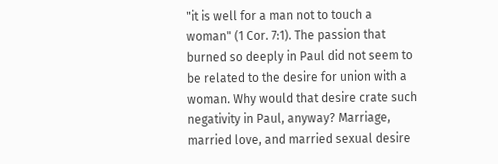"it is well for a man not to touch a woman" (1 Cor. 7:1). The passion that burned so deeply in Paul did not seem to be related to the desire for union with a woman. Why would that desire crate such negativity in Paul, anyway? Marriage, married love, and married sexual desire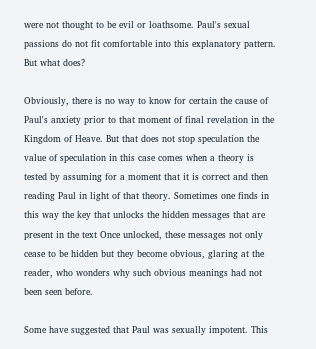were not thought to be evil or loathsome. Paul's sexual passions do not fit comfortable into this explanatory pattern. But what does?

Obviously, there is no way to know for certain the cause of Paul's anxiety prior to that moment of final revelation in the Kingdom of Heave. But that does not stop speculation the value of speculation in this case comes when a theory is tested by assuming for a moment that it is correct and then reading Paul in light of that theory. Sometimes one finds in this way the key that unlocks the hidden messages that are present in the text Once unlocked, these messages not only cease to be hidden but they become obvious, glaring at the reader, who wonders why such obvious meanings had not been seen before.

Some have suggested that Paul was sexually impotent. This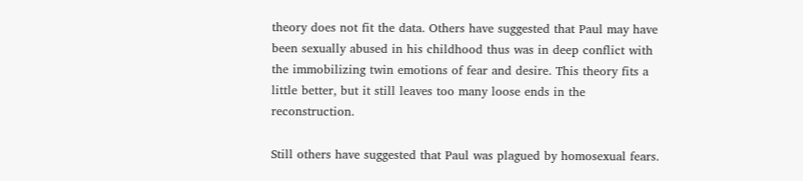theory does not fit the data. Others have suggested that Paul may have been sexually abused in his childhood thus was in deep conflict with the immobilizing twin emotions of fear and desire. This theory fits a little better, but it still leaves too many loose ends in the reconstruction.

Still others have suggested that Paul was plagued by homosexual fears.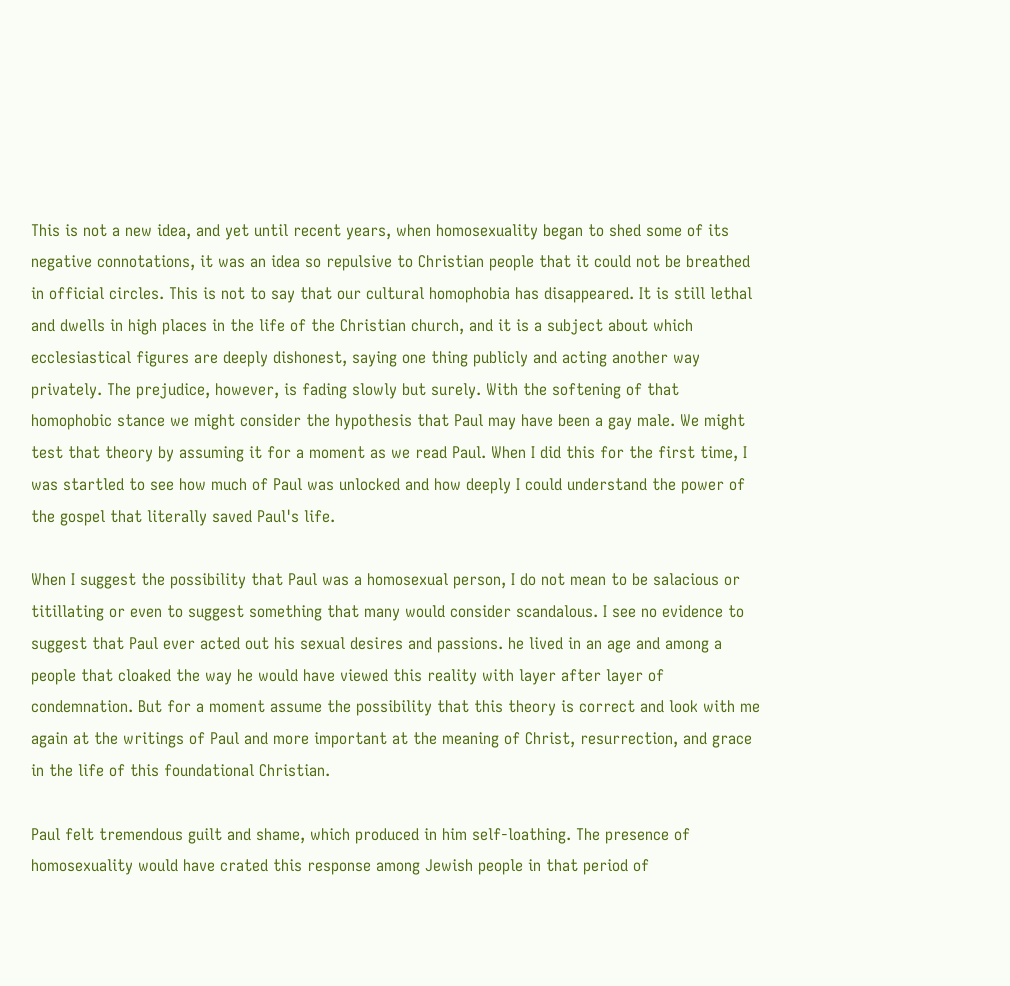This is not a new idea, and yet until recent years, when homosexuality began to shed some of its negative connotations, it was an idea so repulsive to Christian people that it could not be breathed in official circles. This is not to say that our cultural homophobia has disappeared. It is still lethal and dwells in high places in the life of the Christian church, and it is a subject about which ecclesiastical figures are deeply dishonest, saying one thing publicly and acting another way privately. The prejudice, however, is fading slowly but surely. With the softening of that homophobic stance we might consider the hypothesis that Paul may have been a gay male. We might test that theory by assuming it for a moment as we read Paul. When I did this for the first time, I was startled to see how much of Paul was unlocked and how deeply I could understand the power of the gospel that literally saved Paul's life.

When I suggest the possibility that Paul was a homosexual person, I do not mean to be salacious or titillating or even to suggest something that many would consider scandalous. I see no evidence to suggest that Paul ever acted out his sexual desires and passions. he lived in an age and among a people that cloaked the way he would have viewed this reality with layer after layer of condemnation. But for a moment assume the possibility that this theory is correct and look with me again at the writings of Paul and more important at the meaning of Christ, resurrection, and grace in the life of this foundational Christian.

Paul felt tremendous guilt and shame, which produced in him self-loathing. The presence of homosexuality would have crated this response among Jewish people in that period of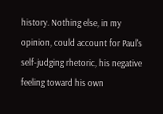history. Nothing else, in my opinion, could account for Paul's self-judging rhetoric, his negative feeling toward his own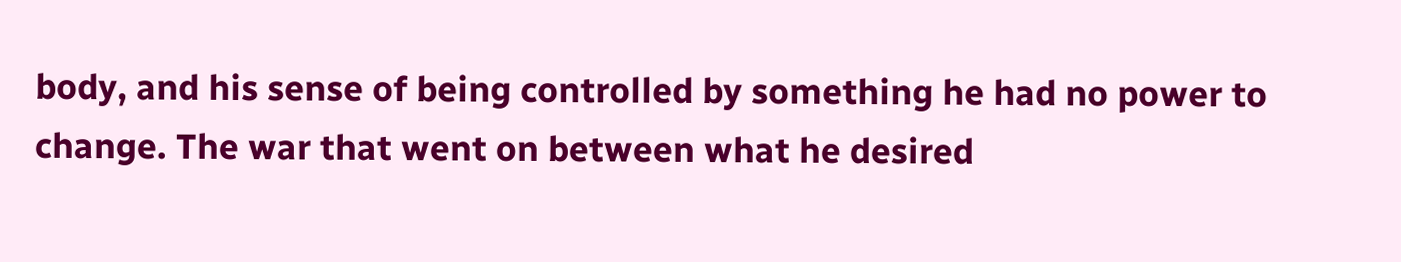body, and his sense of being controlled by something he had no power to change. The war that went on between what he desired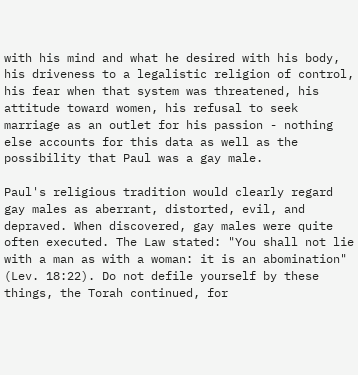with his mind and what he desired with his body, his driveness to a legalistic religion of control, his fear when that system was threatened, his attitude toward women, his refusal to seek marriage as an outlet for his passion - nothing else accounts for this data as well as the possibility that Paul was a gay male.

Paul's religious tradition would clearly regard gay males as aberrant, distorted, evil, and depraved. When discovered, gay males were quite often executed. The Law stated: "You shall not lie with a man as with a woman: it is an abomination" (Lev. 18:22). Do not defile yourself by these things, the Torah continued, for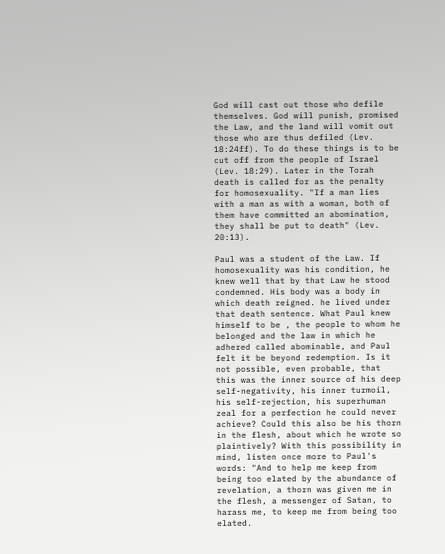God will cast out those who defile themselves. God will punish, promised the Law, and the land will vomit out those who are thus defiled (Lev. 18:24ff). To do these things is to be cut off from the people of Israel (Lev. 18:29). Later in the Torah death is called for as the penalty for homosexuality. "If a man lies with a man as with a woman, both of them have committed an abomination, they shall be put to death" (Lev. 20:13).

Paul was a student of the Law. If homosexuality was his condition, he knew well that by that Law he stood condemned. His body was a body in which death reigned. he lived under that death sentence. What Paul knew himself to be , the people to whom he belonged and the law in which he adhered called abominable, and Paul felt it be beyond redemption. Is it not possible, even probable, that this was the inner source of his deep self-negativity, his inner turmoil, his self-rejection, his superhuman zeal for a perfection he could never achieve? Could this also be his thorn in the flesh, about which he wrote so plaintively? With this possibility in mind, listen once more to Paul's words: "And to help me keep from being too elated by the abundance of revelation, a thorn was given me in the flesh, a messenger of Satan, to harass me, to keep me from being too elated.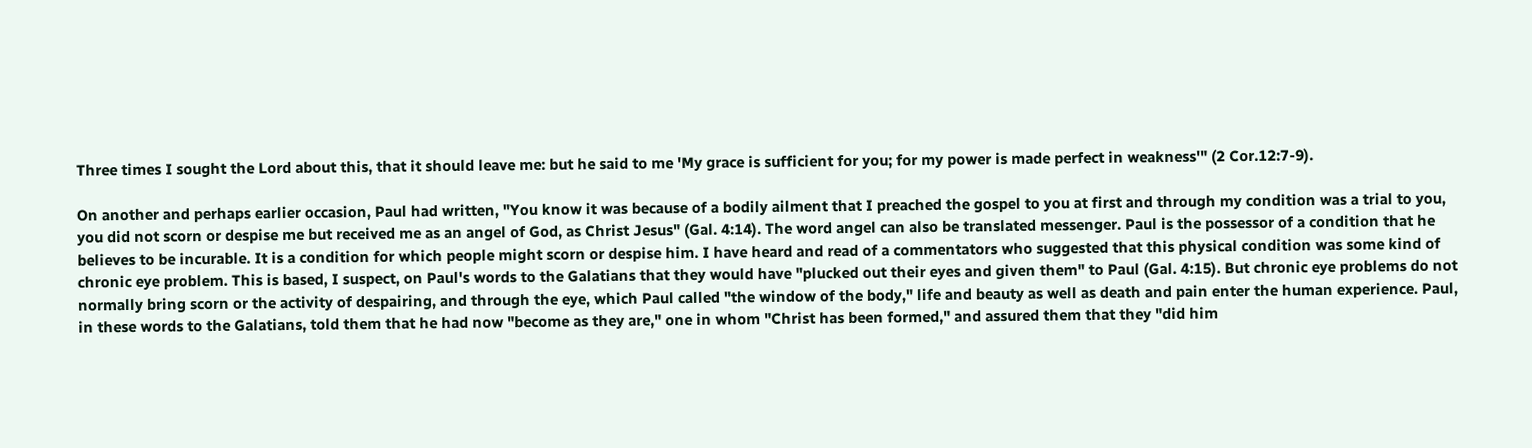Three times I sought the Lord about this, that it should leave me: but he said to me 'My grace is sufficient for you; for my power is made perfect in weakness'" (2 Cor.12:7-9).

On another and perhaps earlier occasion, Paul had written, "You know it was because of a bodily ailment that I preached the gospel to you at first and through my condition was a trial to you, you did not scorn or despise me but received me as an angel of God, as Christ Jesus" (Gal. 4:14). The word angel can also be translated messenger. Paul is the possessor of a condition that he believes to be incurable. It is a condition for which people might scorn or despise him. I have heard and read of a commentators who suggested that this physical condition was some kind of chronic eye problem. This is based, I suspect, on Paul's words to the Galatians that they would have "plucked out their eyes and given them" to Paul (Gal. 4:15). But chronic eye problems do not normally bring scorn or the activity of despairing, and through the eye, which Paul called "the window of the body," life and beauty as well as death and pain enter the human experience. Paul, in these words to the Galatians, told them that he had now "become as they are," one in whom "Christ has been formed," and assured them that they "did him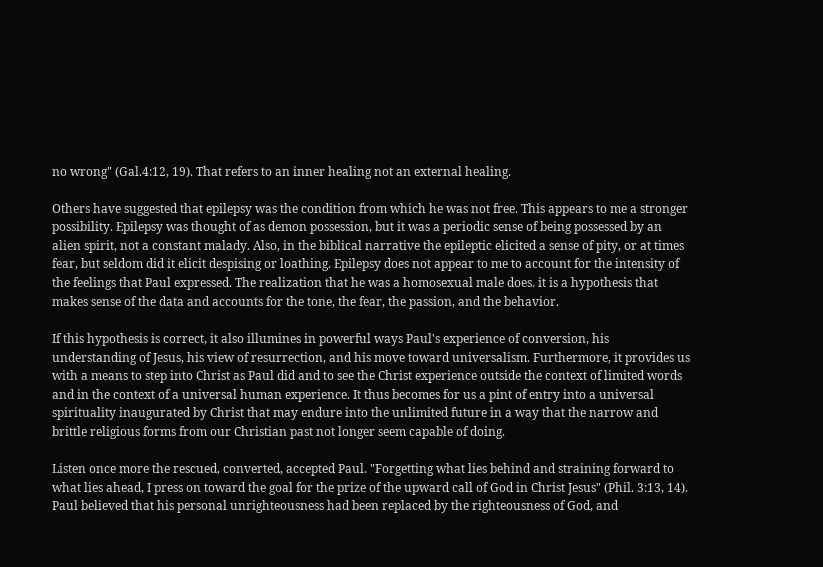no wrong" (Gal.4:12, 19). That refers to an inner healing not an external healing.

Others have suggested that epilepsy was the condition from which he was not free. This appears to me a stronger possibility. Epilepsy was thought of as demon possession, but it was a periodic sense of being possessed by an alien spirit, not a constant malady. Also, in the biblical narrative the epileptic elicited a sense of pity, or at times fear, but seldom did it elicit despising or loathing. Epilepsy does not appear to me to account for the intensity of the feelings that Paul expressed. The realization that he was a homosexual male does. it is a hypothesis that makes sense of the data and accounts for the tone, the fear, the passion, and the behavior.

If this hypothesis is correct, it also illumines in powerful ways Paul's experience of conversion, his understanding of Jesus, his view of resurrection, and his move toward universalism. Furthermore, it provides us with a means to step into Christ as Paul did and to see the Christ experience outside the context of limited words and in the context of a universal human experience. It thus becomes for us a pint of entry into a universal spirituality inaugurated by Christ that may endure into the unlimited future in a way that the narrow and brittle religious forms from our Christian past not longer seem capable of doing.

Listen once more the rescued, converted, accepted Paul. "Forgetting what lies behind and straining forward to what lies ahead, I press on toward the goal for the prize of the upward call of God in Christ Jesus" (Phil. 3:13, 14). Paul believed that his personal unrighteousness had been replaced by the righteousness of God, and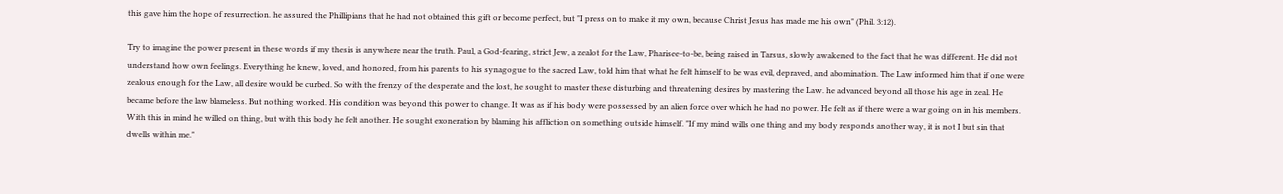this gave him the hope of resurrection. he assured the Phillipians that he had not obtained this gift or become perfect, but "I press on to make it my own, because Christ Jesus has made me his own" (Phil. 3:12).

Try to imagine the power present in these words if my thesis is anywhere near the truth. Paul, a God-fearing, strict Jew, a zealot for the Law, Pharisee-to-be, being raised in Tarsus, slowly awakened to the fact that he was different. He did not understand how own feelings. Everything he knew, loved, and honored, from his parents to his synagogue to the sacred Law, told him that what he felt himself to be was evil, depraved, and abomination. The Law informed him that if one were zealous enough for the Law, all desire would be curbed. So with the frenzy of the desperate and the lost, he sought to master these disturbing and threatening desires by mastering the Law. he advanced beyond all those his age in zeal. He became before the law blameless. But nothing worked. His condition was beyond this power to change. It was as if his body were possessed by an alien force over which he had no power. He felt as if there were a war going on in his members. With this in mind he willed on thing, but with this body he felt another. He sought exoneration by blaming his affliction on something outside himself. "If my mind wills one thing and my body responds another way, it is not I but sin that dwells within me."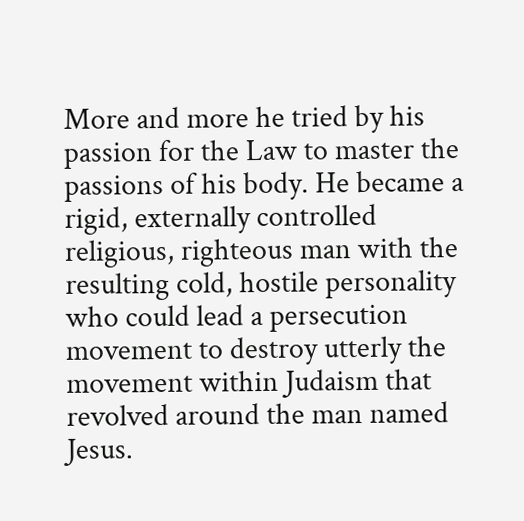More and more he tried by his passion for the Law to master the passions of his body. He became a rigid, externally controlled religious, righteous man with the resulting cold, hostile personality who could lead a persecution movement to destroy utterly the movement within Judaism that revolved around the man named Jesus.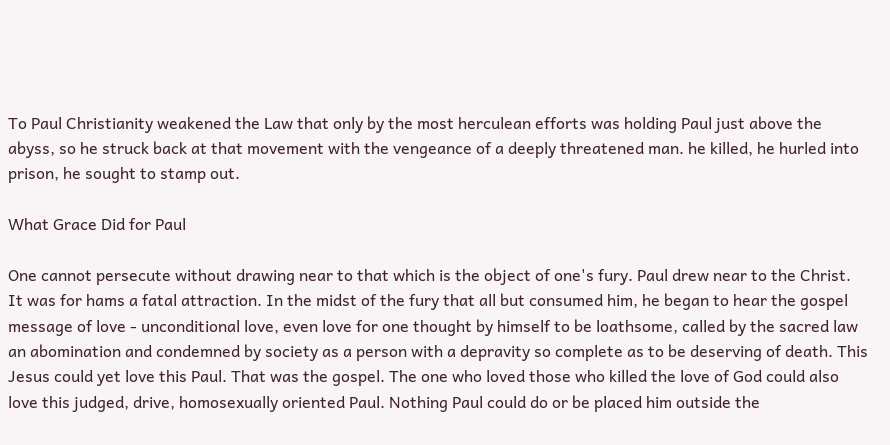To Paul Christianity weakened the Law that only by the most herculean efforts was holding Paul just above the abyss, so he struck back at that movement with the vengeance of a deeply threatened man. he killed, he hurled into prison, he sought to stamp out.

What Grace Did for Paul

One cannot persecute without drawing near to that which is the object of one's fury. Paul drew near to the Christ. It was for hams a fatal attraction. In the midst of the fury that all but consumed him, he began to hear the gospel message of love - unconditional love, even love for one thought by himself to be loathsome, called by the sacred law an abomination and condemned by society as a person with a depravity so complete as to be deserving of death. This Jesus could yet love this Paul. That was the gospel. The one who loved those who killed the love of God could also love this judged, drive, homosexually oriented Paul. Nothing Paul could do or be placed him outside the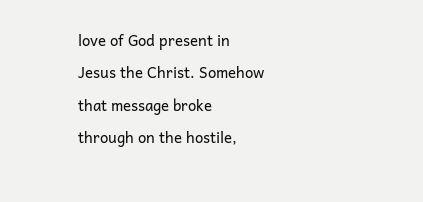love of God present in Jesus the Christ. Somehow that message broke through on the hostile,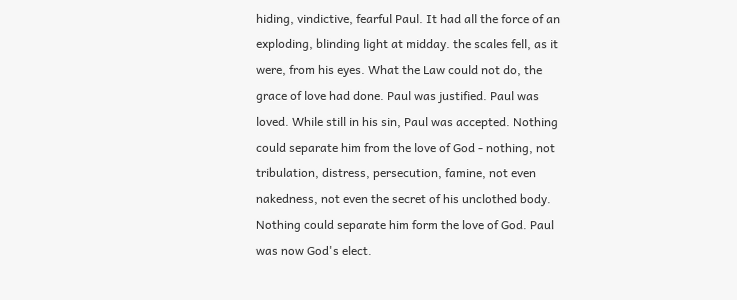hiding, vindictive, fearful Paul. It had all the force of an exploding, blinding light at midday. the scales fell, as it were, from his eyes. What the Law could not do, the grace of love had done. Paul was justified. Paul was loved. While still in his sin, Paul was accepted. Nothing could separate him from the love of God - nothing, not tribulation, distress, persecution, famine, not even nakedness, not even the secret of his unclothed body. Nothing could separate him form the love of God. Paul was now God's elect.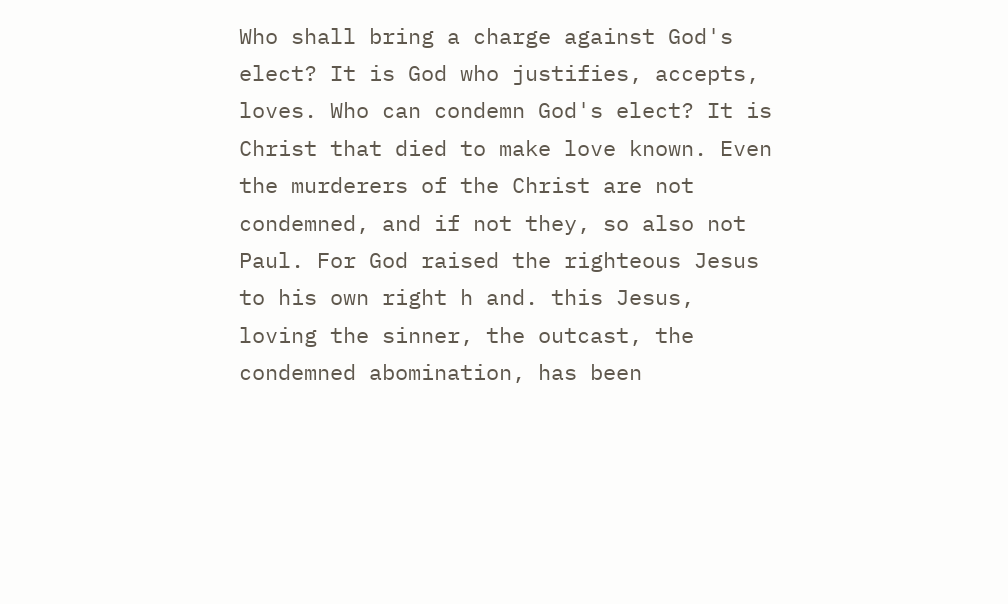Who shall bring a charge against God's elect? It is God who justifies, accepts, loves. Who can condemn God's elect? It is Christ that died to make love known. Even the murderers of the Christ are not condemned, and if not they, so also not Paul. For God raised the righteous Jesus to his own right h and. this Jesus, loving the sinner, the outcast, the condemned abomination, has been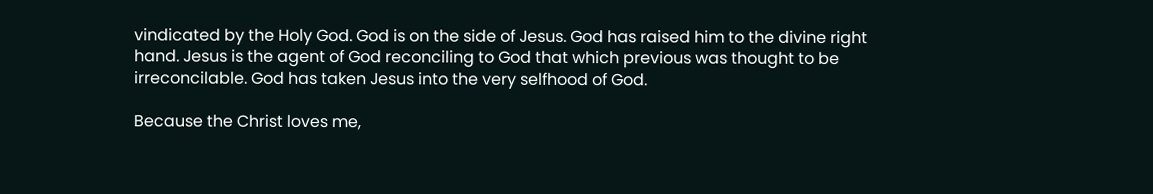vindicated by the Holy God. God is on the side of Jesus. God has raised him to the divine right hand. Jesus is the agent of God reconciling to God that which previous was thought to be irreconcilable. God has taken Jesus into the very selfhood of God.

Because the Christ loves me,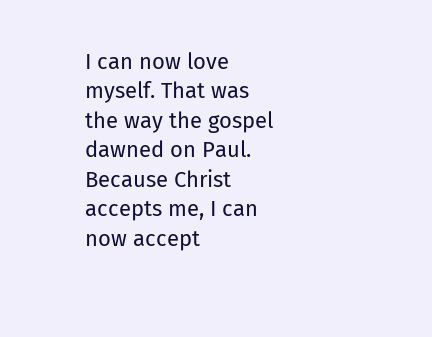I can now love myself. That was the way the gospel dawned on Paul. Because Christ accepts me, I can now accept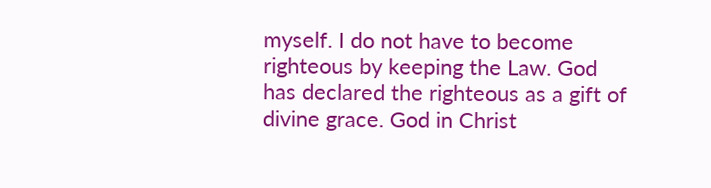myself. I do not have to become righteous by keeping the Law. God has declared the righteous as a gift of divine grace. God in Christ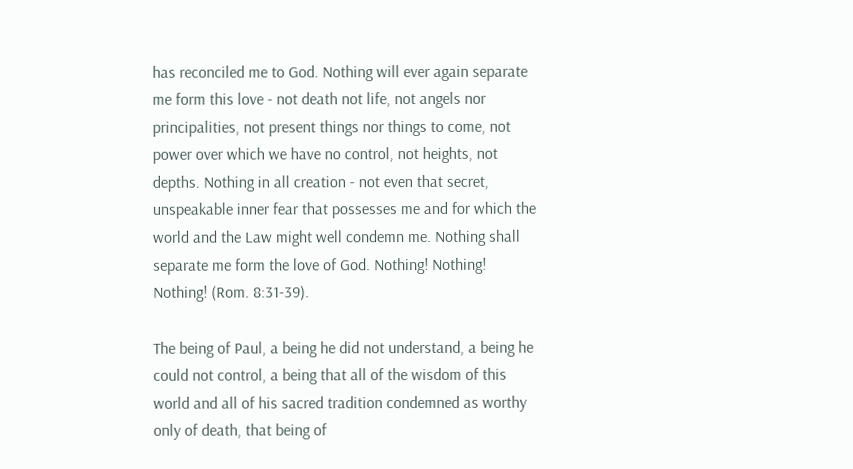has reconciled me to God. Nothing will ever again separate me form this love - not death not life, not angels nor principalities, not present things nor things to come, not power over which we have no control, not heights, not depths. Nothing in all creation - not even that secret, unspeakable inner fear that possesses me and for which the world and the Law might well condemn me. Nothing shall separate me form the love of God. Nothing! Nothing! Nothing! (Rom. 8:31-39).

The being of Paul, a being he did not understand, a being he could not control, a being that all of the wisdom of this world and all of his sacred tradition condemned as worthy only of death, that being of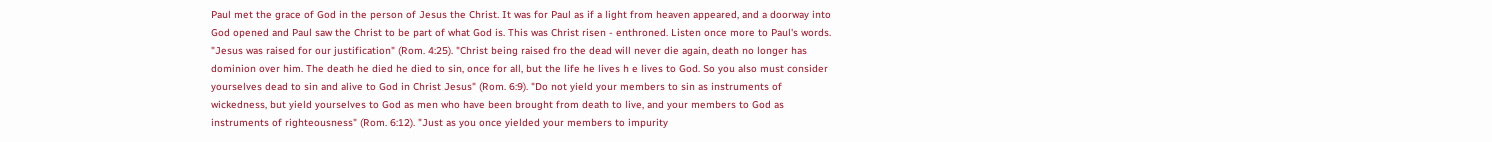Paul met the grace of God in the person of Jesus the Christ. It was for Paul as if a light from heaven appeared, and a doorway into God opened and Paul saw the Christ to be part of what God is. This was Christ risen - enthroned. Listen once more to Paul's words. "Jesus was raised for our justification" (Rom. 4:25). "Christ being raised fro the dead will never die again, death no longer has dominion over him. The death he died he died to sin, once for all, but the life he lives h e lives to God. So you also must consider yourselves dead to sin and alive to God in Christ Jesus" (Rom. 6:9). "Do not yield your members to sin as instruments of wickedness, but yield yourselves to God as men who have been brought from death to live, and your members to God as instruments of righteousness" (Rom. 6:12). "Just as you once yielded your members to impurity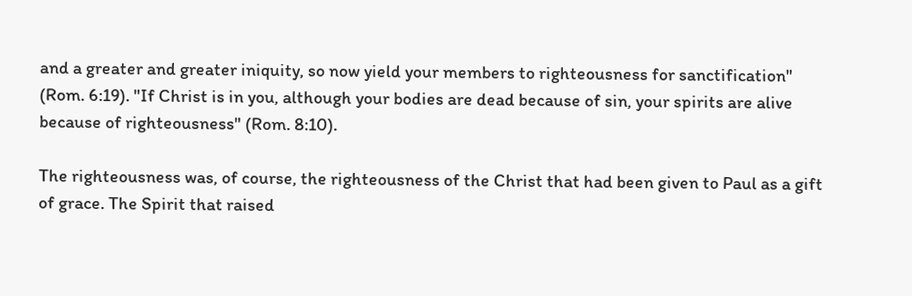and a greater and greater iniquity, so now yield your members to righteousness for sanctification" (Rom. 6:19). "If Christ is in you, although your bodies are dead because of sin, your spirits are alive because of righteousness" (Rom. 8:10).

The righteousness was, of course, the righteousness of the Christ that had been given to Paul as a gift of grace. The Spirit that raised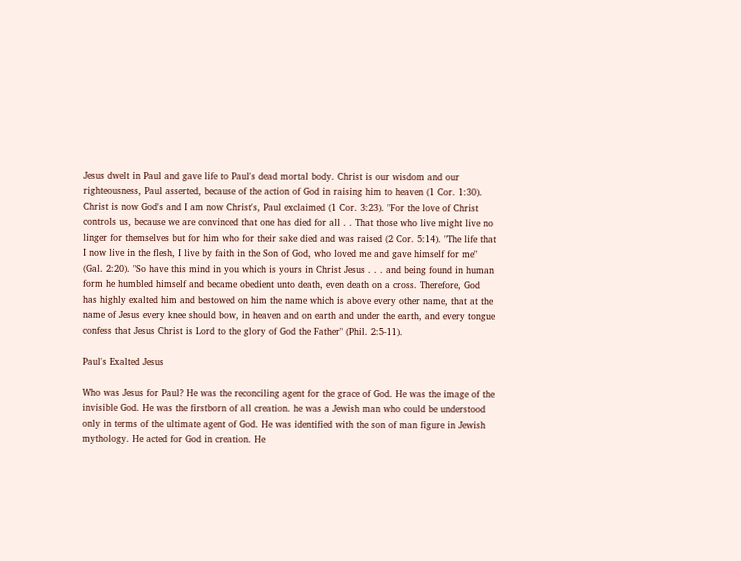Jesus dwelt in Paul and gave life to Paul's dead mortal body. Christ is our wisdom and our righteousness, Paul asserted, because of the action of God in raising him to heaven (1 Cor. 1:30). Christ is now God's and I am now Christ's, Paul exclaimed (1 Cor. 3:23). "For the love of Christ controls us, because we are convinced that one has died for all . . That those who live might live no linger for themselves but for him who for their sake died and was raised (2 Cor. 5:14). "The life that I now live in the flesh, I live by faith in the Son of God, who loved me and gave himself for me" (Gal. 2:20). "So have this mind in you which is yours in Christ Jesus . . . and being found in human form he humbled himself and became obedient unto death, even death on a cross. Therefore, God has highly exalted him and bestowed on him the name which is above every other name, that at the name of Jesus every knee should bow, in heaven and on earth and under the earth, and every tongue confess that Jesus Christ is Lord to the glory of God the Father" (Phil. 2:5-11).

Paul's Exalted Jesus

Who was Jesus for Paul? He was the reconciling agent for the grace of God. He was the image of the invisible God. He was the firstborn of all creation. he was a Jewish man who could be understood only in terms of the ultimate agent of God. He was identified with the son of man figure in Jewish mythology. He acted for God in creation. He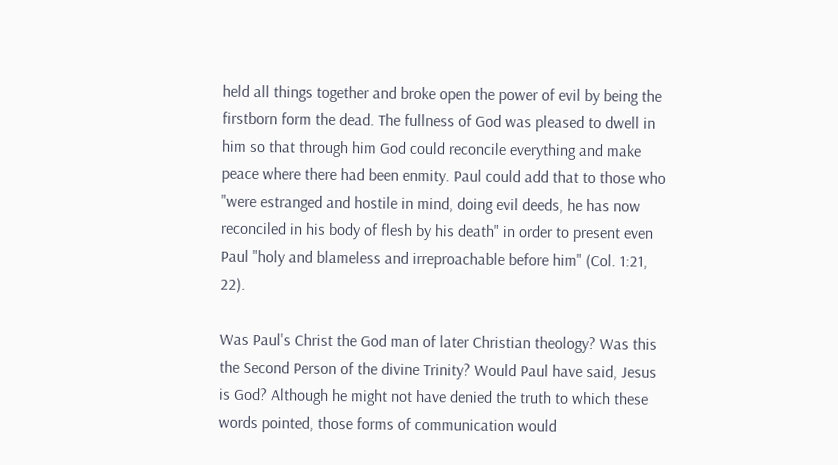held all things together and broke open the power of evil by being the firstborn form the dead. The fullness of God was pleased to dwell in him so that through him God could reconcile everything and make peace where there had been enmity. Paul could add that to those who "were estranged and hostile in mind, doing evil deeds, he has now reconciled in his body of flesh by his death" in order to present even Paul "holy and blameless and irreproachable before him" (Col. 1:21, 22).

Was Paul's Christ the God man of later Christian theology? Was this the Second Person of the divine Trinity? Would Paul have said, Jesus is God? Although he might not have denied the truth to which these words pointed, those forms of communication would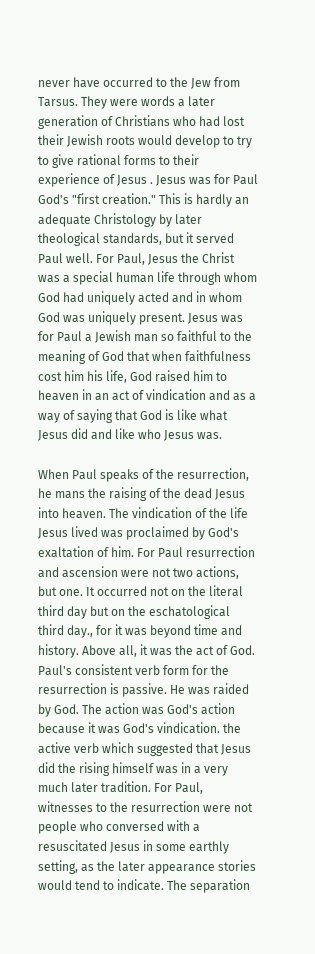never have occurred to the Jew from Tarsus. They were words a later generation of Christians who had lost their Jewish roots would develop to try to give rational forms to their experience of Jesus . Jesus was for Paul God's "first creation." This is hardly an adequate Christology by later theological standards, but it served Paul well. For Paul, Jesus the Christ was a special human life through whom God had uniquely acted and in whom God was uniquely present. Jesus was for Paul a Jewish man so faithful to the meaning of God that when faithfulness cost him his life, God raised him to heaven in an act of vindication and as a way of saying that God is like what Jesus did and like who Jesus was.

When Paul speaks of the resurrection, he mans the raising of the dead Jesus into heaven. The vindication of the life Jesus lived was proclaimed by God's exaltation of him. For Paul resurrection and ascension were not two actions, but one. It occurred not on the literal third day but on the eschatological third day., for it was beyond time and history. Above all, it was the act of God. Paul's consistent verb form for the resurrection is passive. He was raided by God. The action was God's action because it was God's vindication. the active verb which suggested that Jesus did the rising himself was in a very much later tradition. For Paul, witnesses to the resurrection were not people who conversed with a resuscitated Jesus in some earthly setting, as the later appearance stories would tend to indicate. The separation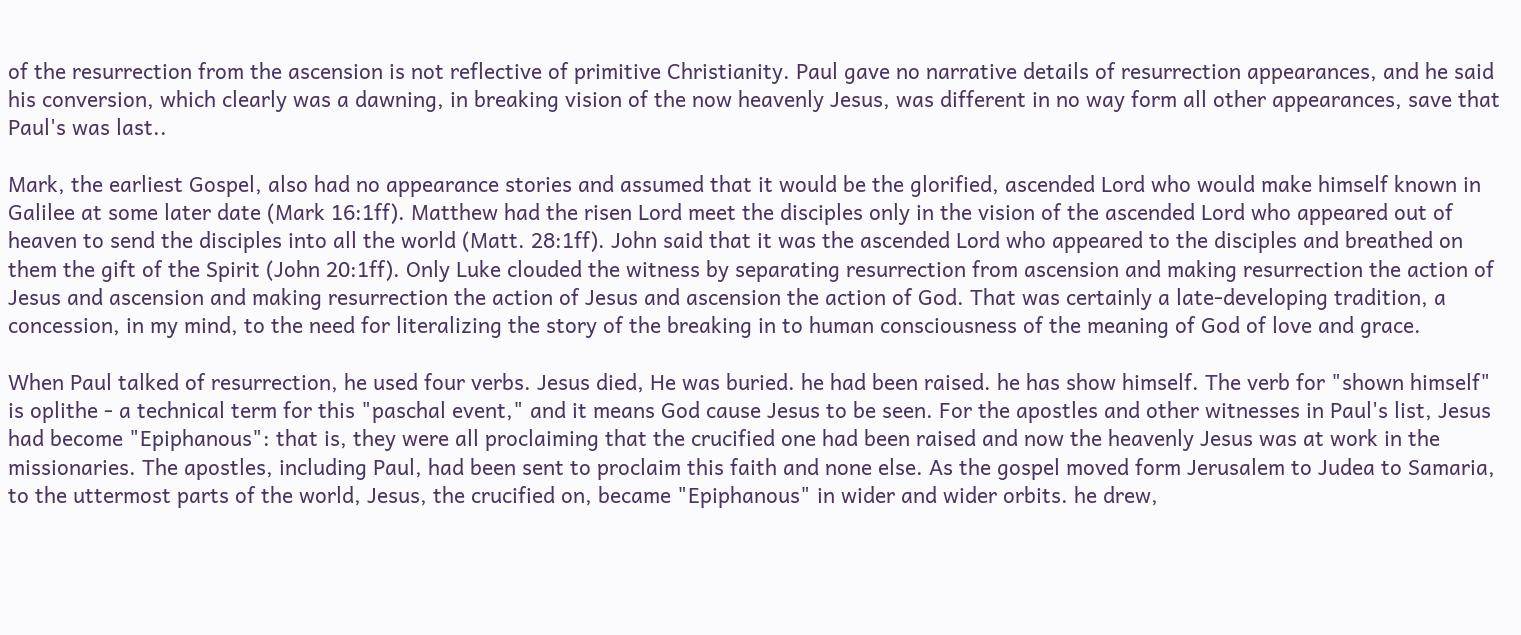of the resurrection from the ascension is not reflective of primitive Christianity. Paul gave no narrative details of resurrection appearances, and he said his conversion, which clearly was a dawning, in breaking vision of the now heavenly Jesus, was different in no way form all other appearances, save that Paul's was last..

Mark, the earliest Gospel, also had no appearance stories and assumed that it would be the glorified, ascended Lord who would make himself known in Galilee at some later date (Mark 16:1ff). Matthew had the risen Lord meet the disciples only in the vision of the ascended Lord who appeared out of heaven to send the disciples into all the world (Matt. 28:1ff). John said that it was the ascended Lord who appeared to the disciples and breathed on them the gift of the Spirit (John 20:1ff). Only Luke clouded the witness by separating resurrection from ascension and making resurrection the action of Jesus and ascension and making resurrection the action of Jesus and ascension the action of God. That was certainly a late-developing tradition, a concession, in my mind, to the need for literalizing the story of the breaking in to human consciousness of the meaning of God of love and grace.

When Paul talked of resurrection, he used four verbs. Jesus died, He was buried. he had been raised. he has show himself. The verb for "shown himself" is oplithe - a technical term for this "paschal event," and it means God cause Jesus to be seen. For the apostles and other witnesses in Paul's list, Jesus had become "Epiphanous": that is, they were all proclaiming that the crucified one had been raised and now the heavenly Jesus was at work in the missionaries. The apostles, including Paul, had been sent to proclaim this faith and none else. As the gospel moved form Jerusalem to Judea to Samaria, to the uttermost parts of the world, Jesus, the crucified on, became "Epiphanous" in wider and wider orbits. he drew,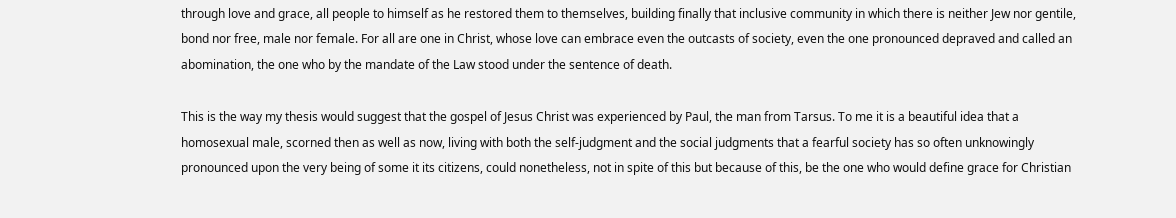through love and grace, all people to himself as he restored them to themselves, building finally that inclusive community in which there is neither Jew nor gentile, bond nor free, male nor female. For all are one in Christ, whose love can embrace even the outcasts of society, even the one pronounced depraved and called an abomination, the one who by the mandate of the Law stood under the sentence of death.

This is the way my thesis would suggest that the gospel of Jesus Christ was experienced by Paul, the man from Tarsus. To me it is a beautiful idea that a homosexual male, scorned then as well as now, living with both the self-judgment and the social judgments that a fearful society has so often unknowingly pronounced upon the very being of some it its citizens, could nonetheless, not in spite of this but because of this, be the one who would define grace for Christian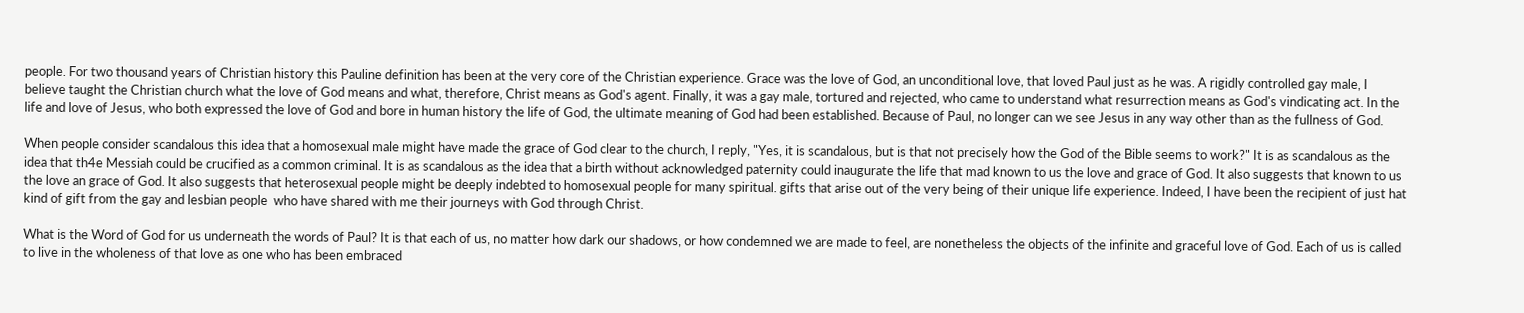people. For two thousand years of Christian history this Pauline definition has been at the very core of the Christian experience. Grace was the love of God, an unconditional love, that loved Paul just as he was. A rigidly controlled gay male, I believe taught the Christian church what the love of God means and what, therefore, Christ means as God's agent. Finally, it was a gay male, tortured and rejected, who came to understand what resurrection means as God's vindicating act. In the life and love of Jesus, who both expressed the love of God and bore in human history the life of God, the ultimate meaning of God had been established. Because of Paul, no longer can we see Jesus in any way other than as the fullness of God.

When people consider scandalous this idea that a homosexual male might have made the grace of God clear to the church, I reply, "Yes, it is scandalous, but is that not precisely how the God of the Bible seems to work?" It is as scandalous as the idea that th4e Messiah could be crucified as a common criminal. It is as scandalous as the idea that a birth without acknowledged paternity could inaugurate the life that mad known to us the love and grace of God. It also suggests that known to us the love an grace of God. It also suggests that heterosexual people might be deeply indebted to homosexual people for many spiritual. gifts that arise out of the very being of their unique life experience. Indeed, I have been the recipient of just hat kind of gift from the gay and lesbian people  who have shared with me their journeys with God through Christ.

What is the Word of God for us underneath the words of Paul? It is that each of us, no matter how dark our shadows, or how condemned we are made to feel, are nonetheless the objects of the infinite and graceful love of God. Each of us is called to live in the wholeness of that love as one who has been embraced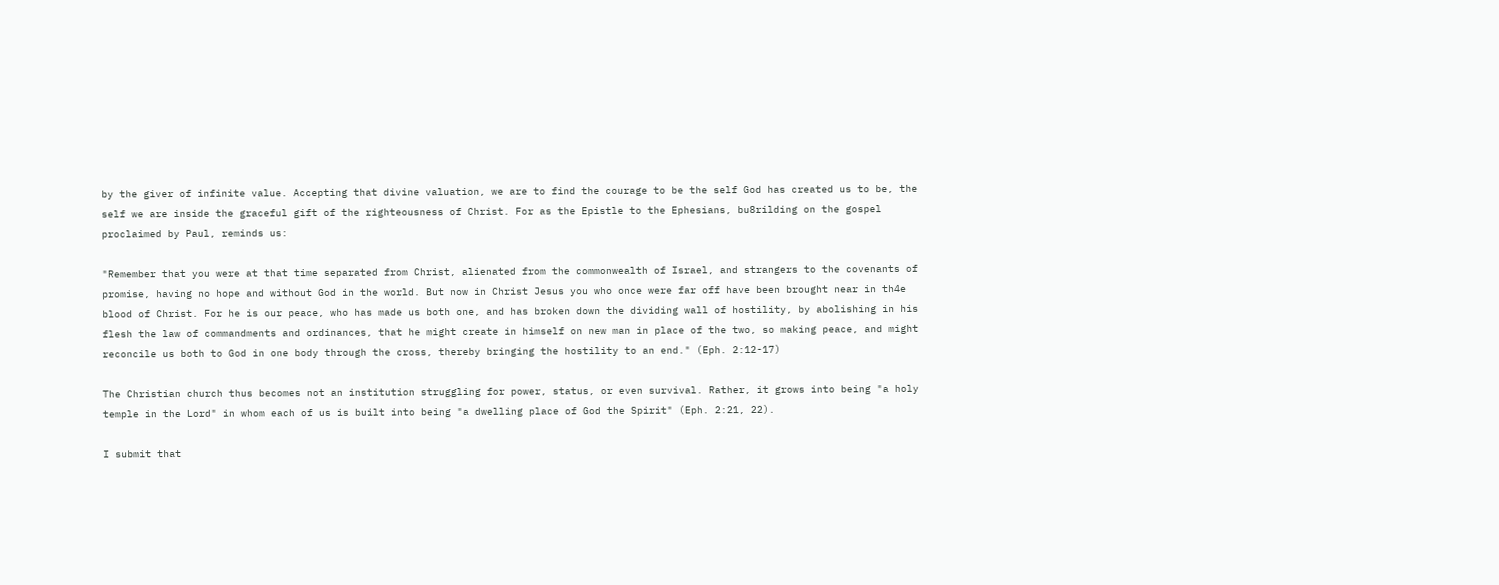by the giver of infinite value. Accepting that divine valuation, we are to find the courage to be the self God has created us to be, the self we are inside the graceful gift of the righteousness of Christ. For as the Epistle to the Ephesians, bu8rilding on the gospel proclaimed by Paul, reminds us:

"Remember that you were at that time separated from Christ, alienated from the commonwealth of Israel, and strangers to the covenants of promise, having no hope and without God in the world. But now in Christ Jesus you who once were far off have been brought near in th4e blood of Christ. For he is our peace, who has made us both one, and has broken down the dividing wall of hostility, by abolishing in his flesh the law of commandments and ordinances, that he might create in himself on new man in place of the two, so making peace, and might reconcile us both to God in one body through the cross, thereby bringing the hostility to an end." (Eph. 2:12-17)

The Christian church thus becomes not an institution struggling for power, status, or even survival. Rather, it grows into being "a holy temple in the Lord" in whom each of us is built into being "a dwelling place of God the Spirit" (Eph. 2:21, 22).

I submit that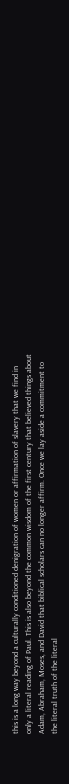this is a long way beyond a culturally conditioned denigration of women or affirmation of slavery that we find in only a literal reading of Paul. This is also beyond the common wisdom of the first century that believed things about Adam, Abraham, Moses, and David that biblical scholars can no longer affirm. Once we lay aside a commitment to the literal truth of the literal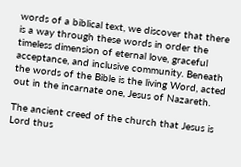words of a biblical text, we discover that there is a way through these words in order the timeless dimension of eternal love, graceful acceptance, and inclusive community. Beneath the words of the Bible is the living Word, acted out in the incarnate one, Jesus of Nazareth.

The ancient creed of the church that Jesus is Lord thus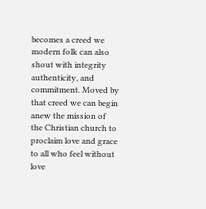becomes a creed we modern folk can also shout with integrity authenticity, and commitment. Moved by that creed we can begin anew the mission of the Christian church to proclaim love and grace to all who feel without love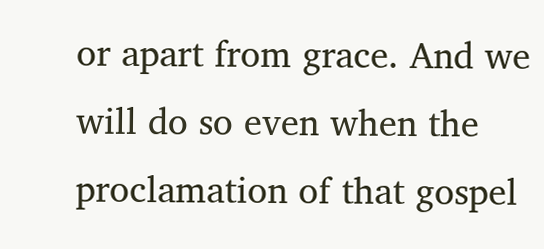or apart from grace. And we will do so even when the proclamation of that gospel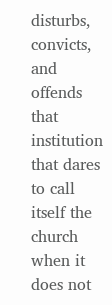disturbs, convicts, and offends that institution that dares to call itself the church when it does not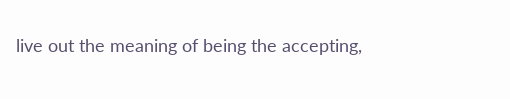live out the meaning of being the accepting,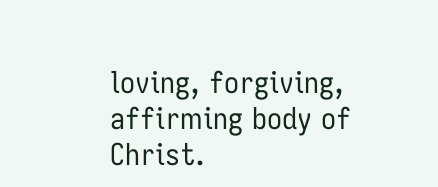loving, forgiving, affirming body of Christ.